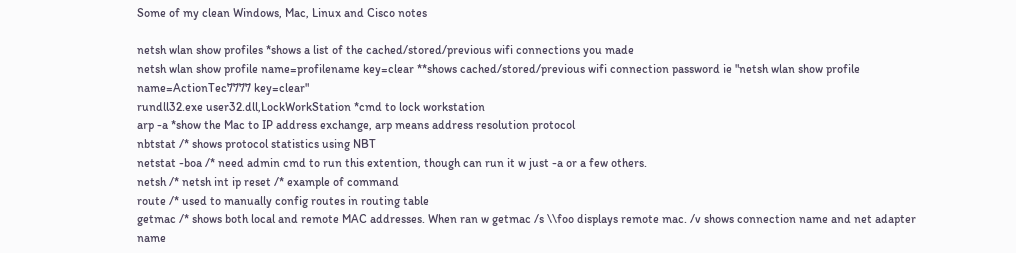Some of my clean Windows, Mac, Linux and Cisco notes

netsh wlan show profiles *shows a list of the cached/stored/previous wifi connections you made
netsh wlan show profile name=profilename key=clear **shows cached/stored/previous wifi connection password ie "netsh wlan show profile name=ActionTec7777 key=clear"
rundll32.exe user32.dll,LockWorkStation *cmd to lock workstation
arp -a *show the Mac to IP address exchange, arp means address resolution protocol
nbtstat /* shows protocol statistics using NBT
netstat -boa /* need admin cmd to run this extention, though can run it w just -a or a few others.
netsh /* netsh int ip reset /* example of command
route /* used to manually config routes in routing table
getmac /* shows both local and remote MAC addresses. When ran w getmac /s \\foo displays remote mac. /v shows connection name and net adapter name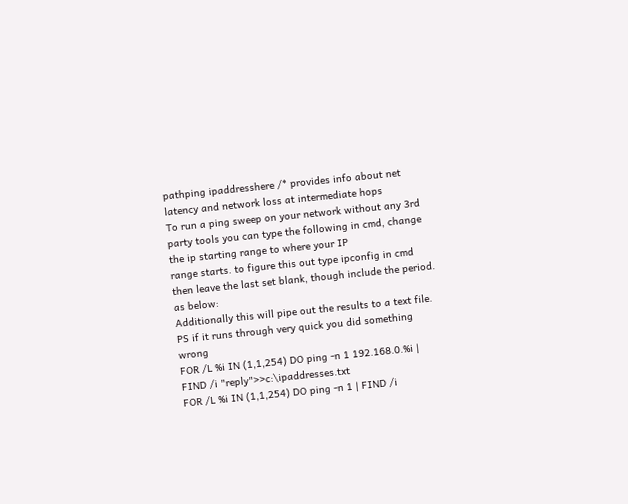pathping ipaddresshere /* provides info about net latency and network loss at intermediate hops
To run a ping sweep on your network without any 3rd party tools you can type the following in cmd, change the ip starting range to where your IP
range starts. to figure this out type ipconfig in cmd then leave the last set blank, though include the period. as below:
Additionally this will pipe out the results to a text file. PS if it runs through very quick you did something wrong
FOR /L %i IN (1,1,254) DO ping -n 1 192.168.0.%i | FIND /i "reply">>c:\ipaddresses.txt
FOR /L %i IN (1,1,254) DO ping -n 1 | FIND /i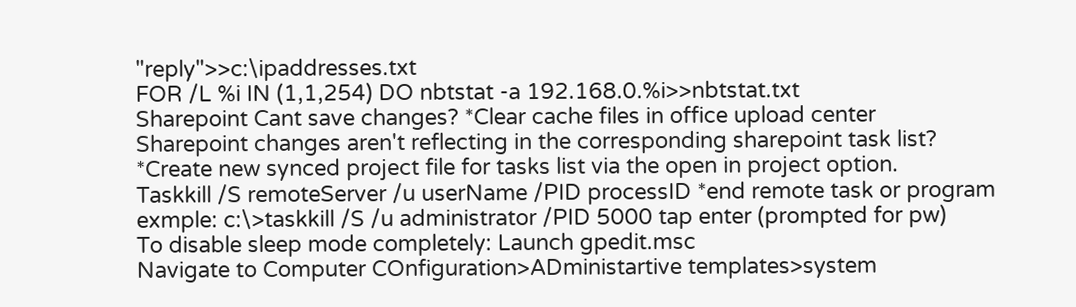"reply">>c:\ipaddresses.txt
FOR /L %i IN (1,1,254) DO nbtstat -a 192.168.0.%i>>nbtstat.txt
Sharepoint Cant save changes? *Clear cache files in office upload center
Sharepoint changes aren't reflecting in the corresponding sharepoint task list? *Create new synced project file for tasks list via the open in project option.
Taskkill /S remoteServer /u userName /PID processID *end remote task or program
exmple: c:\>taskkill /S /u administrator /PID 5000 tap enter (prompted for pw)
To disable sleep mode completely: Launch gpedit.msc
Navigate to Computer COnfiguration>ADministartive templates>system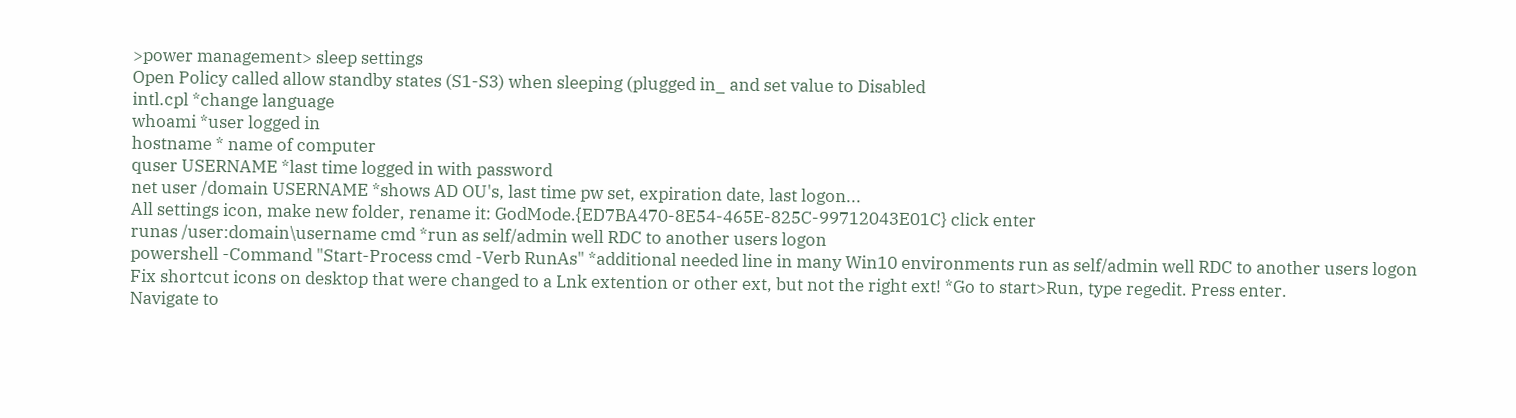>power management> sleep settings
Open Policy called allow standby states (S1-S3) when sleeping (plugged in_ and set value to Disabled
intl.cpl *change language
whoami *user logged in
hostname * name of computer
quser USERNAME *last time logged in with password
net user /domain USERNAME *shows AD OU's, last time pw set, expiration date, last logon...
All settings icon, make new folder, rename it: GodMode.{ED7BA470-8E54-465E-825C-99712043E01C} click enter
runas /user:domain\username cmd *run as self/admin well RDC to another users logon
powershell -Command "Start-Process cmd -Verb RunAs" *additional needed line in many Win10 environments run as self/admin well RDC to another users logon
Fix shortcut icons on desktop that were changed to a Lnk extention or other ext, but not the right ext! *Go to start>Run, type regedit. Press enter.
Navigate to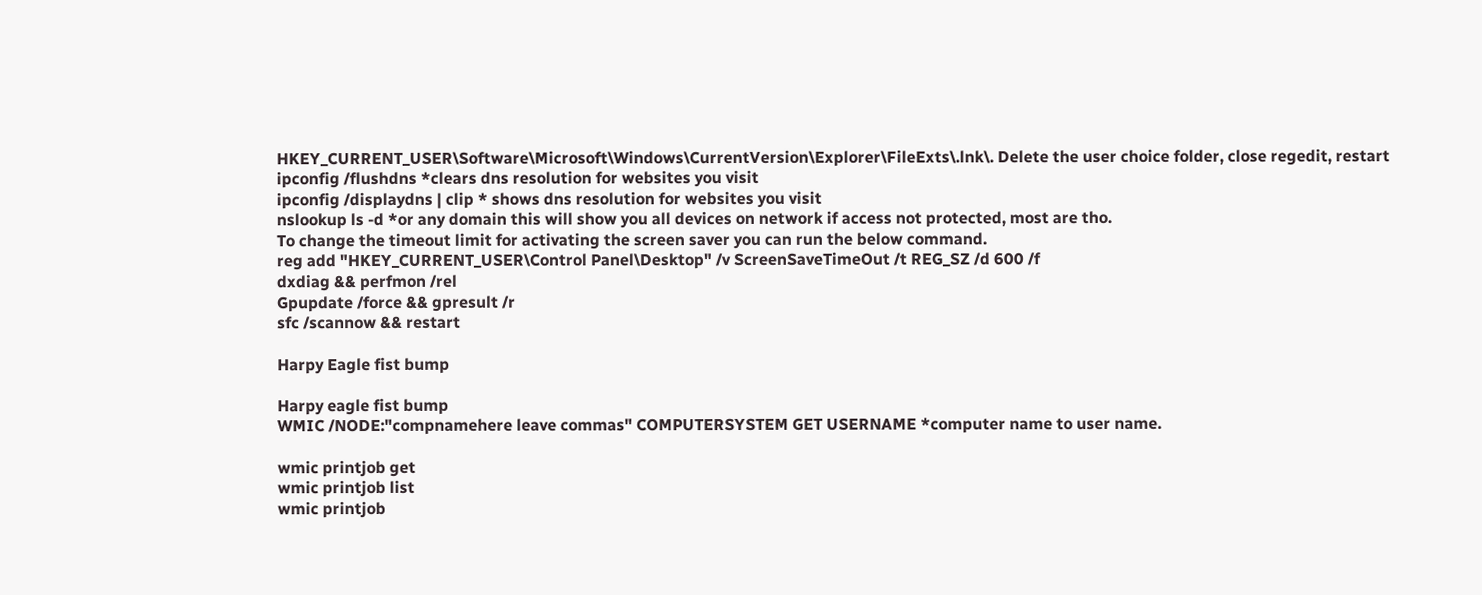HKEY_CURRENT_USER\Software\Microsoft\Windows\CurrentVersion\Explorer\FileExts\.lnk\. Delete the user choice folder, close regedit, restart
ipconfig /flushdns *clears dns resolution for websites you visit
ipconfig /displaydns | clip * shows dns resolution for websites you visit
nslookup ls -d *or any domain this will show you all devices on network if access not protected, most are tho.
To change the timeout limit for activating the screen saver you can run the below command.
reg add "HKEY_CURRENT_USER\Control Panel\Desktop" /v ScreenSaveTimeOut /t REG_SZ /d 600 /f
dxdiag && perfmon /rel
Gpupdate /force && gpresult /r
sfc /scannow && restart

Harpy Eagle fist bump

Harpy eagle fist bump
WMIC /NODE:"compnamehere leave commas" COMPUTERSYSTEM GET USERNAME *computer name to user name.

wmic printjob get
wmic printjob list
wmic printjob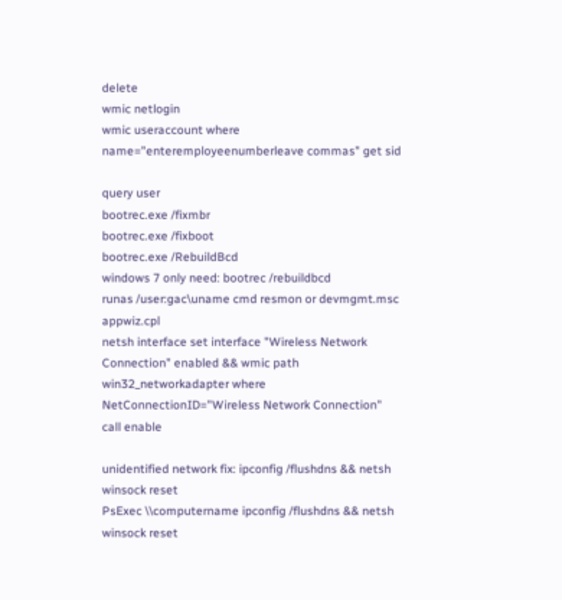delete
wmic netlogin
wmic useraccount where name="enteremployeenumberleave commas" get sid

query user
bootrec.exe /fixmbr
bootrec.exe /fixboot
bootrec.exe /RebuildBcd
windows 7 only need: bootrec /rebuildbcd
runas /user:gac\uname cmd resmon or devmgmt.msc appwiz.cpl
netsh interface set interface "Wireless Network Connection" enabled && wmic path win32_networkadapter where NetConnectionID="Wireless Network Connection" call enable

unidentified network fix: ipconfig /flushdns && netsh winsock reset
PsExec \\computername ipconfig /flushdns && netsh winsock reset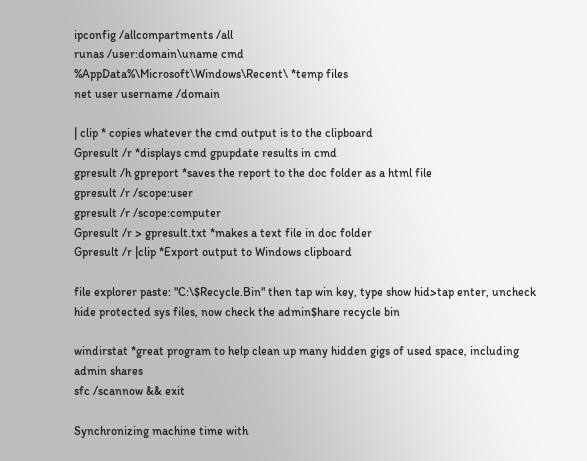ipconfig /allcompartments /all
runas /user:domain\uname cmd
%AppData%\Microsoft\Windows\Recent\ *temp files
net user username /domain

| clip * copies whatever the cmd output is to the clipboard
Gpresult /r *displays cmd gpupdate results in cmd
gpresult /h gpreport *saves the report to the doc folder as a html file
gpresult /r /scope:user
gpresult /r /scope:computer
Gpresult /r > gpresult.txt *makes a text file in doc folder
Gpresult /r |clip *Export output to Windows clipboard

file explorer paste: "C:\$Recycle.Bin" then tap win key, type show hid>tap enter, uncheck hide protected sys files, now check the admin$hare recycle bin

windirstat *great program to help clean up many hidden gigs of used space, including admin shares
sfc /scannow && exit

Synchronizing machine time with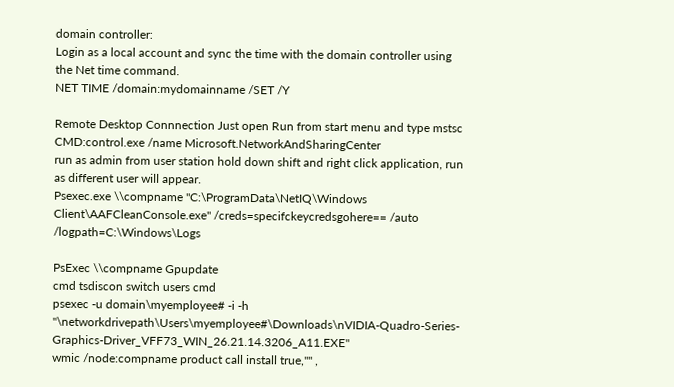domain controller:
Login as a local account and sync the time with the domain controller using the Net time command.
NET TIME /domain:mydomainname /SET /Y

Remote Desktop Connnection Just open Run from start menu and type mstsc
CMD:control.exe /name Microsoft.NetworkAndSharingCenter
run as admin from user station hold down shift and right click application, run as different user will appear.
Psexec.exe \\compname "C:\ProgramData\NetIQ\Windows Client\AAFCleanConsole.exe" /creds=specifckeycredsgohere== /auto /logpath=C:\Windows\Logs

PsExec \\compname Gpupdate
cmd tsdiscon switch users cmd
psexec -u domain\myemployee# -i -h "\networkdrivepath\Users\myemployee#\Downloads\nVIDIA-Quadro-Series-Graphics-Driver_VFF73_WIN_26.21.14.3206_A11.EXE"
wmic /node:compname product call install true,"" ,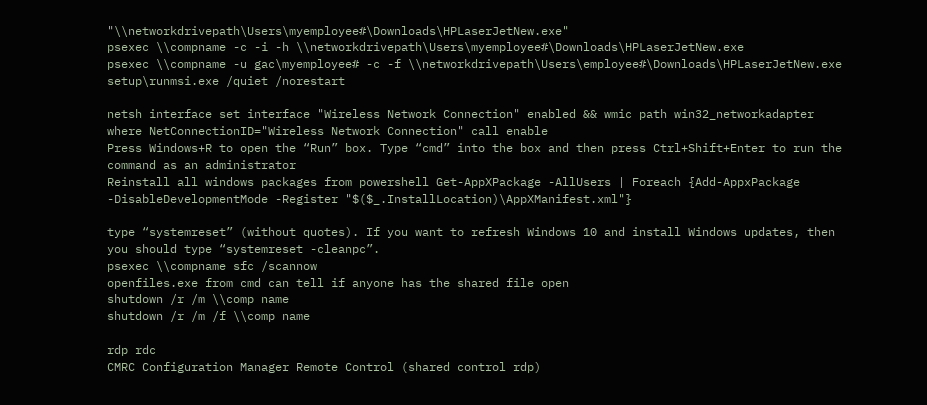"\\networkdrivepath\Users\myemployee#\Downloads\HPLaserJetNew.exe"
psexec \\compname -c -i -h \\networkdrivepath\Users\myemployee#\Downloads\HPLaserJetNew.exe
psexec \\compname -u gac\myemployee# -c -f \\networkdrivepath\Users\employee#\Downloads\HPLaserJetNew.exe setup\runmsi.exe /quiet /norestart

netsh interface set interface "Wireless Network Connection" enabled && wmic path win32_networkadapter where NetConnectionID="Wireless Network Connection" call enable
Press Windows+R to open the “Run” box. Type “cmd” into the box and then press Ctrl+Shift+Enter to run the command as an administrator
Reinstall all windows packages from powershell Get-AppXPackage -AllUsers | Foreach {Add-AppxPackage -DisableDevelopmentMode -Register "$($_.InstallLocation)\AppXManifest.xml"}

type “systemreset” (without quotes). If you want to refresh Windows 10 and install Windows updates, then you should type “systemreset -cleanpc”.
psexec \\compname sfc /scannow
openfiles.exe from cmd can tell if anyone has the shared file open
shutdown /r /m \\comp name
shutdown /r /m /f \\comp name

rdp rdc
CMRC Configuration Manager Remote Control (shared control rdp)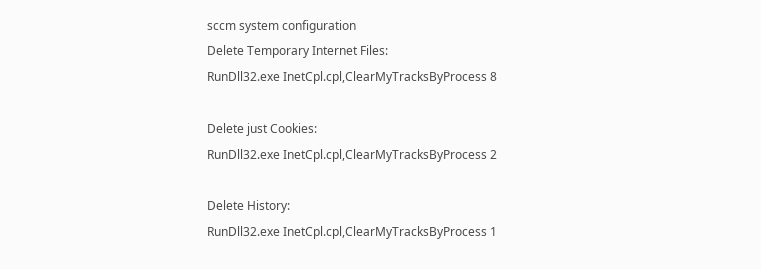sccm system configuration
Delete Temporary Internet Files:
RunDll32.exe InetCpl.cpl,ClearMyTracksByProcess 8

Delete just Cookies:
RunDll32.exe InetCpl.cpl,ClearMyTracksByProcess 2

Delete History:
RunDll32.exe InetCpl.cpl,ClearMyTracksByProcess 1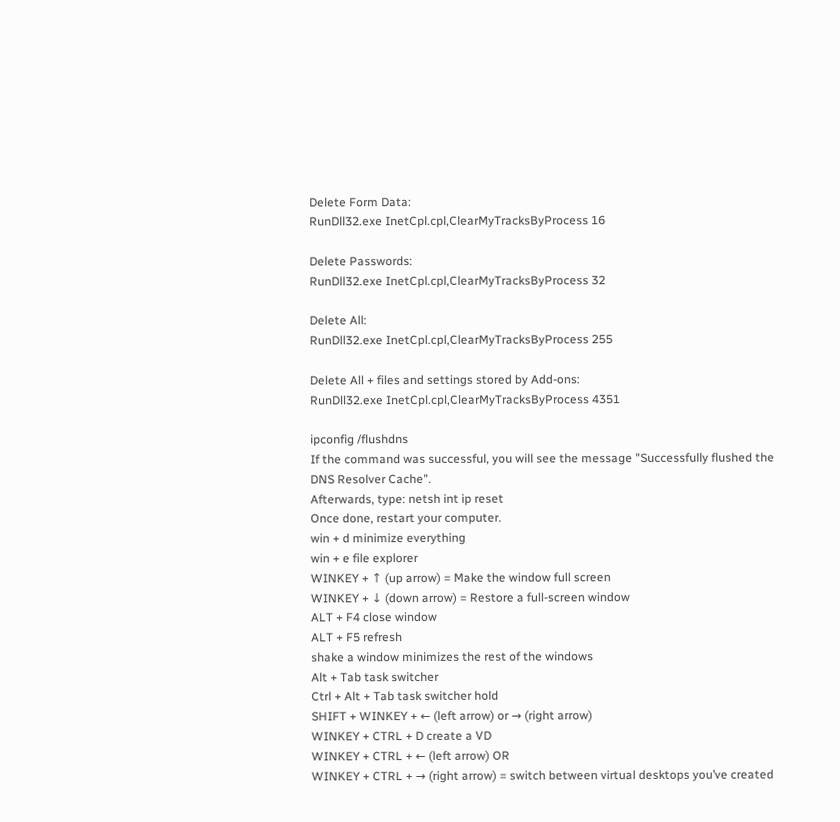Delete Form Data:
RunDll32.exe InetCpl.cpl,ClearMyTracksByProcess 16

Delete Passwords:
RunDll32.exe InetCpl.cpl,ClearMyTracksByProcess 32

Delete All:
RunDll32.exe InetCpl.cpl,ClearMyTracksByProcess 255

Delete All + files and settings stored by Add-ons:
RunDll32.exe InetCpl.cpl,ClearMyTracksByProcess 4351

ipconfig /flushdns
If the command was successful, you will see the message "Successfully flushed the DNS Resolver Cache".
Afterwards, type: netsh int ip reset
Once done, restart your computer.
win + d minimize everything
win + e file explorer
WINKEY + ↑ (up arrow) = Make the window full screen
WINKEY + ↓ (down arrow) = Restore a full-screen window
ALT + F4 close window
ALT + F5 refresh
shake a window minimizes the rest of the windows
Alt + Tab task switcher
Ctrl + Alt + Tab task switcher hold
SHIFT + WINKEY + ← (left arrow) or → (right arrow)
WINKEY + CTRL + D create a VD
WINKEY + CTRL + ← (left arrow) OR
WINKEY + CTRL + → (right arrow) = switch between virtual desktops you’ve created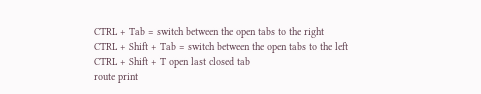CTRL + Tab = switch between the open tabs to the right
CTRL + Shift + Tab = switch between the open tabs to the left
CTRL + Shift + T open last closed tab
route print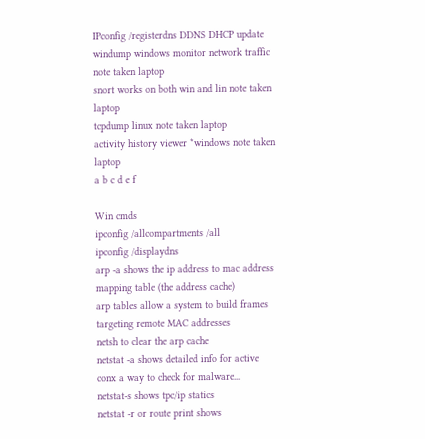IPconfig /registerdns DDNS DHCP update
windump windows monitor network traffic note taken laptop
snort works on both win and lin note taken laptop
tcpdump linux note taken laptop
activity history viewer *windows note taken laptop
a b c d e f

Win cmds
ipconfig /allcompartments /all
ipconfig /displaydns
arp -a shows the ip address to mac address mapping table (the address cache)
arp tables allow a system to build frames targeting remote MAC addresses
netsh to clear the arp cache
netstat -a shows detailed info for active conx a way to check for malware...
netstat-s shows tpc/ip statics
netstat -r or route print shows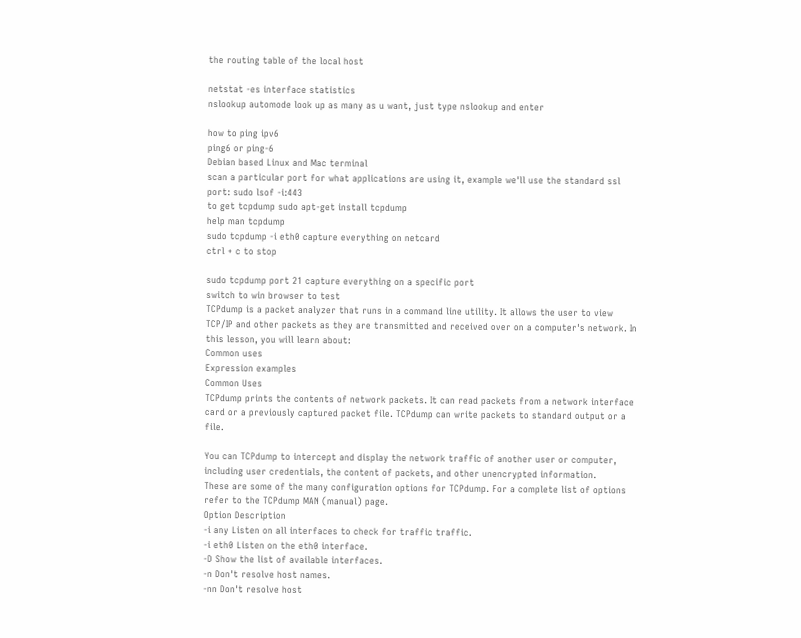the routing table of the local host

netstat -es interface statistics
nslookup automode look up as many as u want, just type nslookup and enter

how to ping ipv6
ping6 or ping-6
Debian based Linux and Mac terminal
scan a particular port for what applications are using it, example we'll use the standard ssl port: sudo lsof -i:443
to get tcpdump sudo apt-get install tcpdump
help man tcpdump
sudo tcpdump -i eth0 capture everything on netcard
ctrl + c to stop

sudo tcpdump port 21 capture everything on a specific port
switch to win browser to test
TCPdump is a packet analyzer that runs in a command line utility. It allows the user to view TCP/IP and other packets as they are transmitted and received over on a computer's network. In this lesson, you will learn about:
Common uses
Expression examples
Common Uses
TCPdump prints the contents of network packets. It can read packets from a network interface card or a previously captured packet file. TCPdump can write packets to standard output or a file.

You can TCPdump to intercept and display the network traffic of another user or computer, including user credentials, the content of packets, and other unencrypted information.
These are some of the many configuration options for TCPdump. For a complete list of options refer to the TCPdump MAN (manual) page.
Option Description
-i any Listen on all interfaces to check for traffic traffic.
-i eth0 Listen on the eth0 interface.
-D Show the list of available interfaces.
-n Don't resolve host names.
-nn Don't resolve host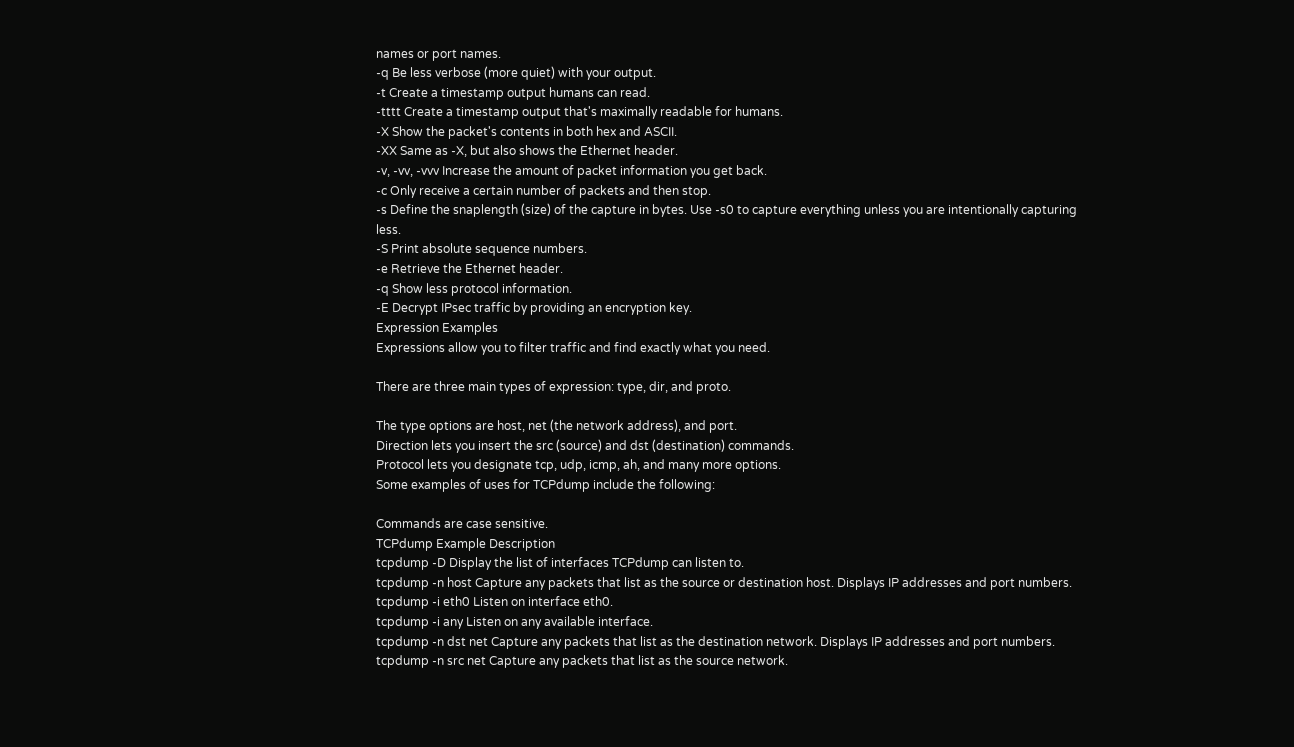names or port names.
-q Be less verbose (more quiet) with your output.
-t Create a timestamp output humans can read.
-tttt Create a timestamp output that's maximally readable for humans.
-X Show the packet's contents in both hex and ASCII.
-XX Same as -X, but also shows the Ethernet header.
-v, -vv, -vvv Increase the amount of packet information you get back.
-c Only receive a certain number of packets and then stop.
-s Define the snaplength (size) of the capture in bytes. Use -s0 to capture everything unless you are intentionally capturing less.
-S Print absolute sequence numbers.
-e Retrieve the Ethernet header.
-q Show less protocol information.
-E Decrypt IPsec traffic by providing an encryption key.
Expression Examples
Expressions allow you to filter traffic and find exactly what you need.

There are three main types of expression: type, dir, and proto.

The type options are host, net (the network address), and port.
Direction lets you insert the src (source) and dst (destination) commands.
Protocol lets you designate tcp, udp, icmp, ah, and many more options.
Some examples of uses for TCPdump include the following:

Commands are case sensitive.
TCPdump Example Description
tcpdump -D Display the list of interfaces TCPdump can listen to.
tcpdump -n host Capture any packets that list as the source or destination host. Displays IP addresses and port numbers.
tcpdump -i eth0 Listen on interface eth0.
tcpdump -i any Listen on any available interface.
tcpdump -n dst net Capture any packets that list as the destination network. Displays IP addresses and port numbers.
tcpdump -n src net Capture any packets that list as the source network.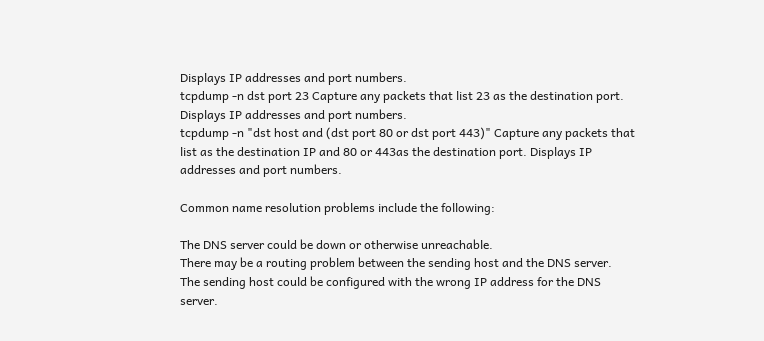Displays IP addresses and port numbers.
tcpdump -n dst port 23 Capture any packets that list 23 as the destination port. Displays IP addresses and port numbers.
tcpdump -n "dst host and (dst port 80 or dst port 443)" Capture any packets that list as the destination IP and 80 or 443as the destination port. Displays IP addresses and port numbers.

Common name resolution problems include the following:

The DNS server could be down or otherwise unreachable.
There may be a routing problem between the sending host and the DNS server.
The sending host could be configured with the wrong IP address for the DNS server.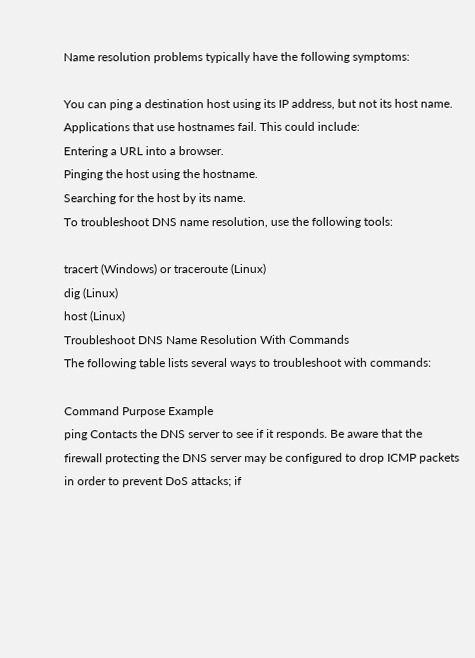Name resolution problems typically have the following symptoms:

You can ping a destination host using its IP address, but not its host name.
Applications that use hostnames fail. This could include:
Entering a URL into a browser.
Pinging the host using the hostname.
Searching for the host by its name.
To troubleshoot DNS name resolution, use the following tools:

tracert (Windows) or traceroute (Linux)
dig (Linux)
host (Linux)
Troubleshoot DNS Name Resolution With Commands
The following table lists several ways to troubleshoot with commands:

Command Purpose Example
ping Contacts the DNS server to see if it responds. Be aware that the firewall protecting the DNS server may be configured to drop ICMP packets
in order to prevent DoS attacks; if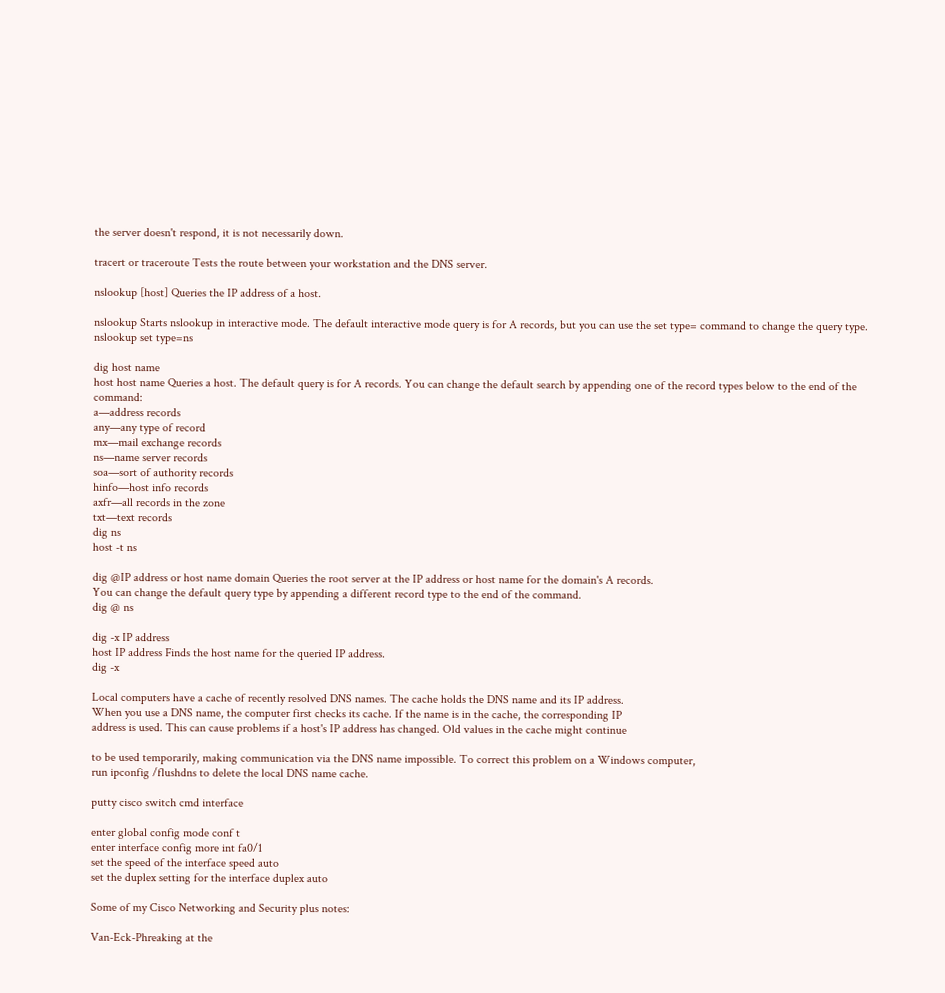the server doesn't respond, it is not necessarily down.

tracert or traceroute Tests the route between your workstation and the DNS server.

nslookup [host] Queries the IP address of a host.

nslookup Starts nslookup in interactive mode. The default interactive mode query is for A records, but you can use the set type= command to change the query type.
nslookup set type=ns

dig host name
host host name Queries a host. The default query is for A records. You can change the default search by appending one of the record types below to the end of the command:
a—address records
any—any type of record
mx—mail exchange records
ns—name server records
soa—sort of authority records
hinfo—host info records
axfr—all records in the zone
txt—text records
dig ns
host -t ns

dig @IP address or host name domain Queries the root server at the IP address or host name for the domain's A records.
You can change the default query type by appending a different record type to the end of the command.
dig @ ns

dig -x IP address
host IP address Finds the host name for the queried IP address.
dig -x

Local computers have a cache of recently resolved DNS names. The cache holds the DNS name and its IP address.
When you use a DNS name, the computer first checks its cache. If the name is in the cache, the corresponding IP
address is used. This can cause problems if a host's IP address has changed. Old values in the cache might continue

to be used temporarily, making communication via the DNS name impossible. To correct this problem on a Windows computer,
run ipconfig /flushdns to delete the local DNS name cache.

putty cisco switch cmd interface

enter global config mode conf t
enter interface config more int fa0/1
set the speed of the interface speed auto
set the duplex setting for the interface duplex auto

Some of my Cisco Networking and Security plus notes:

Van-Eck-Phreaking at the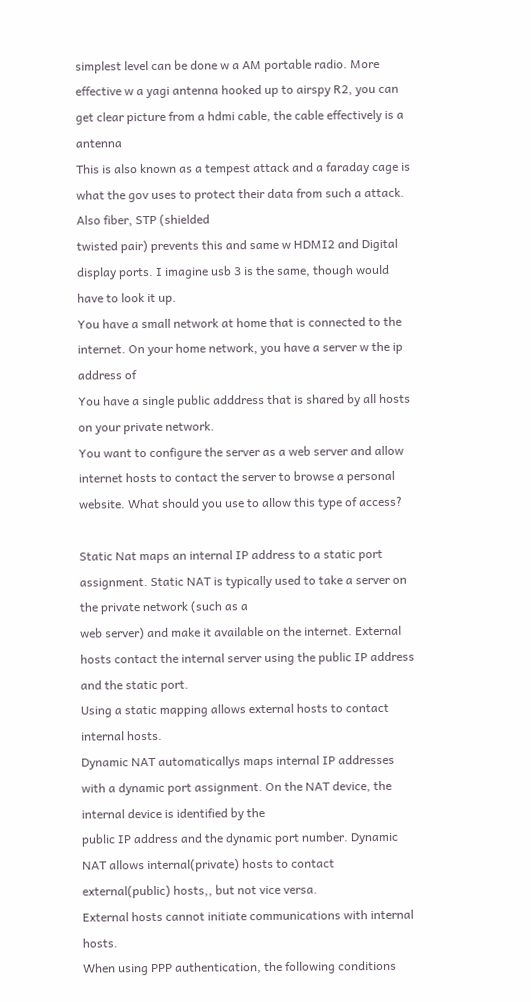simplest level can be done w a AM portable radio. More effective w a yagi antenna hooked up to airspy R2, you can get clear picture from a hdmi cable, the cable effectively is a antenna
This is also known as a tempest attack and a faraday cage is what the gov uses to protect their data from such a attack. Also fiber, STP (shielded
twisted pair) prevents this and same w HDMI2 and Digital display ports. I imagine usb 3 is the same, though would have to look it up.
You have a small network at home that is connected to the internet. On your home network, you have a server w the ip address of
You have a single public adddress that is shared by all hosts on your private network.
You want to configure the server as a web server and allow internet hosts to contact the server to browse a personal website. What should you use to allow this type of access?

Static Nat maps an internal IP address to a static port assignment. Static NAT is typically used to take a server on the private network (such as a
web server) and make it available on the internet. External hosts contact the internal server using the public IP address and the static port.
Using a static mapping allows external hosts to contact internal hosts.
Dynamic NAT automaticallys maps internal IP addresses with a dynamic port assignment. On the NAT device, the internal device is identified by the
public IP address and the dynamic port number. Dynamic NAT allows internal(private) hosts to contact external(public) hosts,, but not vice versa.
External hosts cannot initiate communications with internal hosts.
When using PPP authentication, the following conditions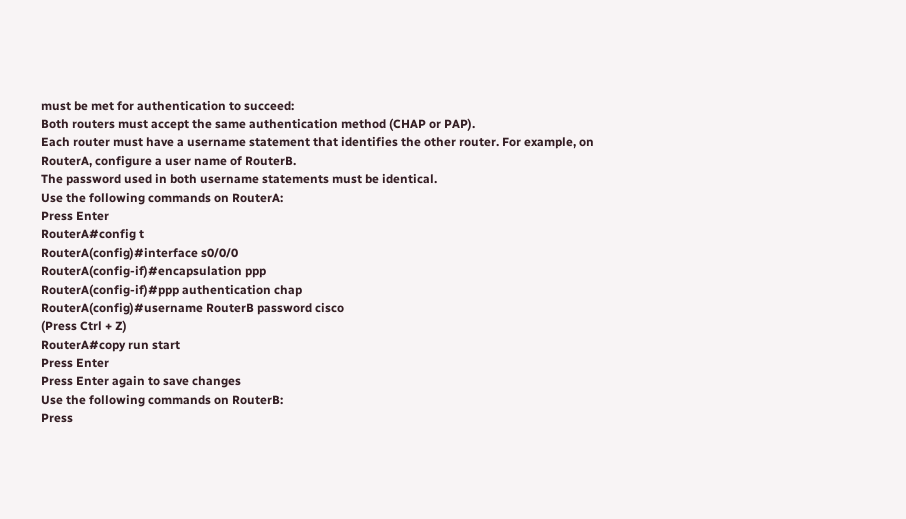must be met for authentication to succeed:
Both routers must accept the same authentication method (CHAP or PAP).
Each router must have a username statement that identifies the other router. For example, on RouterA, configure a user name of RouterB.
The password used in both username statements must be identical.
Use the following commands on RouterA:
Press Enter
RouterA#config t
RouterA(config)#interface s0/0/0
RouterA(config-if)#encapsulation ppp
RouterA(config-if)#ppp authentication chap
RouterA(config)#username RouterB password cisco
(Press Ctrl + Z)
RouterA#copy run start
Press Enter
Press Enter again to save changes
Use the following commands on RouterB:
Press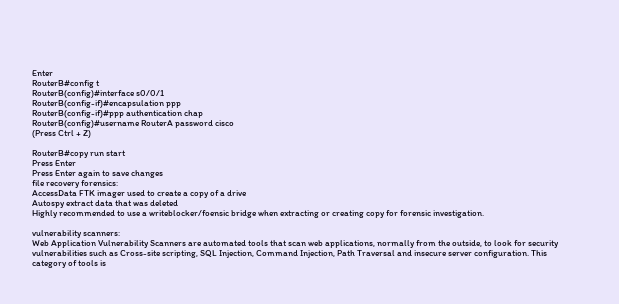Enter
RouterB#config t
RouterB(config)#interface s0/0/1
RouterB(config-if)#encapsulation ppp
RouterB(config-if)#ppp authentication chap
RouterB(config)#username RouterA password cisco
(Press Ctrl + Z)

RouterB#copy run start
Press Enter
Press Enter again to save changes
file recovery forensics:
AccessData FTK imager used to create a copy of a drive
Autospy extract data that was deleted
Highly recommended to use a writeblocker/foensic bridge when extracting or creating copy for forensic investigation.

vulnerability scanners:
Web Application Vulnerability Scanners are automated tools that scan web applications, normally from the outside, to look for security vulnerabilities such as Cross-site scripting, SQL Injection, Command Injection, Path Traversal and insecure server configuration. This category of tools is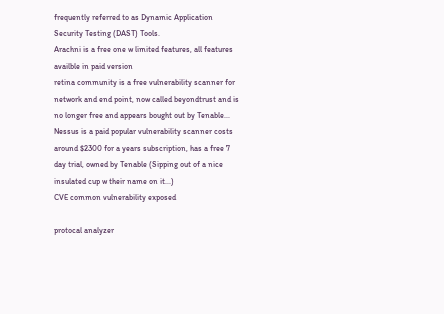frequently referred to as Dynamic Application Security Testing (DAST) Tools.
Arachni is a free one w limited features, all features availble in paid version
retina community is a free vulnerability scanner for network and end point, now called beyondtrust and is no longer free and appears bought out by Tenable...
Nessus is a paid popular vulnerability scanner costs around $2300 for a years subscription, has a free 7 day trial, owned by Tenable (Sipping out of a nice insulated cup w their name on it...)
CVE common vulnerability exposed

protocal analyzer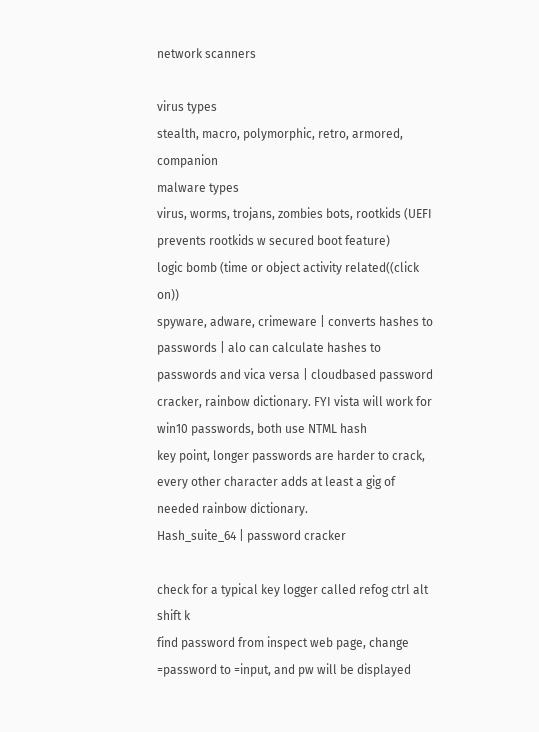network scanners

virus types
stealth, macro, polymorphic, retro, armored, companion
malware types
virus, worms, trojans, zombies bots, rootkids (UEFI prevents rootkids w secured boot feature)
logic bomb (time or object activity related((click on))
spyware, adware, crimeware | converts hashes to passwords | alo can calculate hashes to passwords and vica versa | cloudbased password cracker, rainbow dictionary. FYI vista will work for win10 passwords, both use NTML hash
key point, longer passwords are harder to crack, every other character adds at least a gig of needed rainbow dictionary.
Hash_suite_64 | password cracker

check for a typical key logger called refog ctrl alt shift k
find password from inspect web page, change =password to =input, and pw will be displayed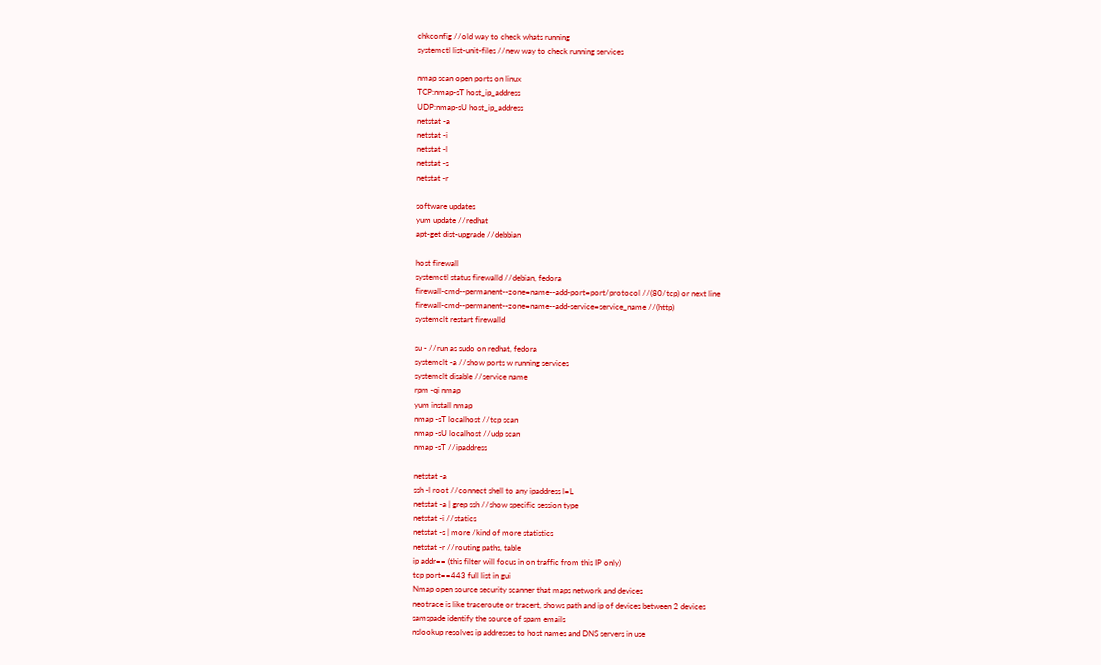chkconfig //old way to check whats running
systemctl list-unit-files //new way to check running services

nmap scan open ports on linux
TCP:nmap-sT host_ip_address
UDP:nmap-sU host_ip_address
netstat -a
netstat -i
netstat -l
netstat -s
netstat -r

software updates
yum update //redhat
apt-get dist-upgrade //debbian

host firewall
systemctl status firewalld //debian, fedora
firewall-cmd--permanent--zone=name--add-port=port/protocol //(80/tcp) or next line
firewall-cmd--permanent--zone=name--add-service=service_name //(http)
systemclt restart firewalld

su - //run as sudo on redhat, fedora
systemclt -a //show ports w running services
systemclt disable //service name
rpm -qi nmap
yum install nmap
nmap -sT localhost //tcp scan
nmap -sU localhost //udp scan
nmap -sT //ipaddress

netstat -a
ssh -l root //connect shell to any ipaddress l=L
netstat -a | grep ssh //show specific session type
netstat -i //statics
netstat -s | more /kind of more statistics
netstat -r //routing paths, table
ip addr== (this filter will focus in on traffic from this IP only)
tcp port==443 full list in gui
Nmap open source security scanner that maps network and devices
neotrace is like traceroute or tracert, shows path and ip of devices between 2 devices
samspade identify the source of spam emails
nslookup resolves ip addresses to host names and DNS servers in use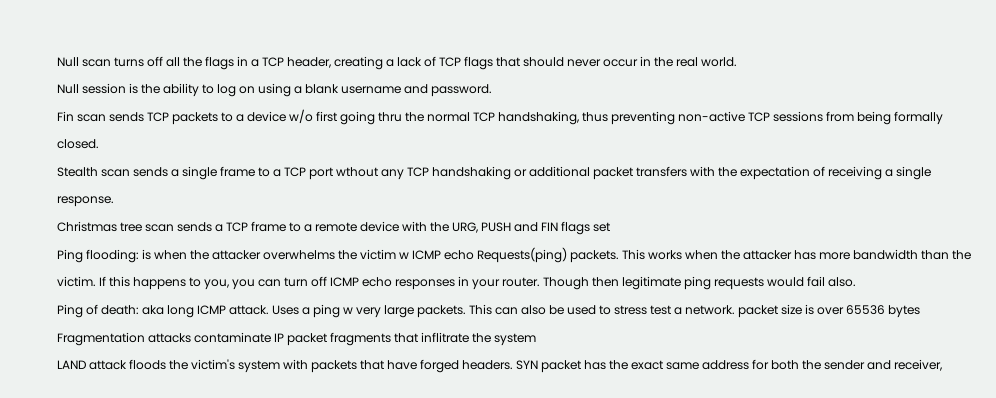Null scan turns off all the flags in a TCP header, creating a lack of TCP flags that should never occur in the real world.
Null session is the ability to log on using a blank username and password.
Fin scan sends TCP packets to a device w/o first going thru the normal TCP handshaking, thus preventing non-active TCP sessions from being formally closed.
Stealth scan sends a single frame to a TCP port wthout any TCP handshaking or additional packet transfers with the expectation of receiving a single response.
Christmas tree scan sends a TCP frame to a remote device with the URG, PUSH and FIN flags set
Ping flooding: is when the attacker overwhelms the victim w ICMP echo Requests(ping) packets. This works when the attacker has more bandwidth than the victim. If this happens to you, you can turn off ICMP echo responses in your router. Though then legitimate ping requests would fail also.
Ping of death: aka long ICMP attack. Uses a ping w very large packets. This can also be used to stress test a network. packet size is over 65536 bytes
Fragmentation attacks contaminate IP packet fragments that inflitrate the system
LAND attack floods the victim's system with packets that have forged headers. SYN packet has the exact same address for both the sender and receiver,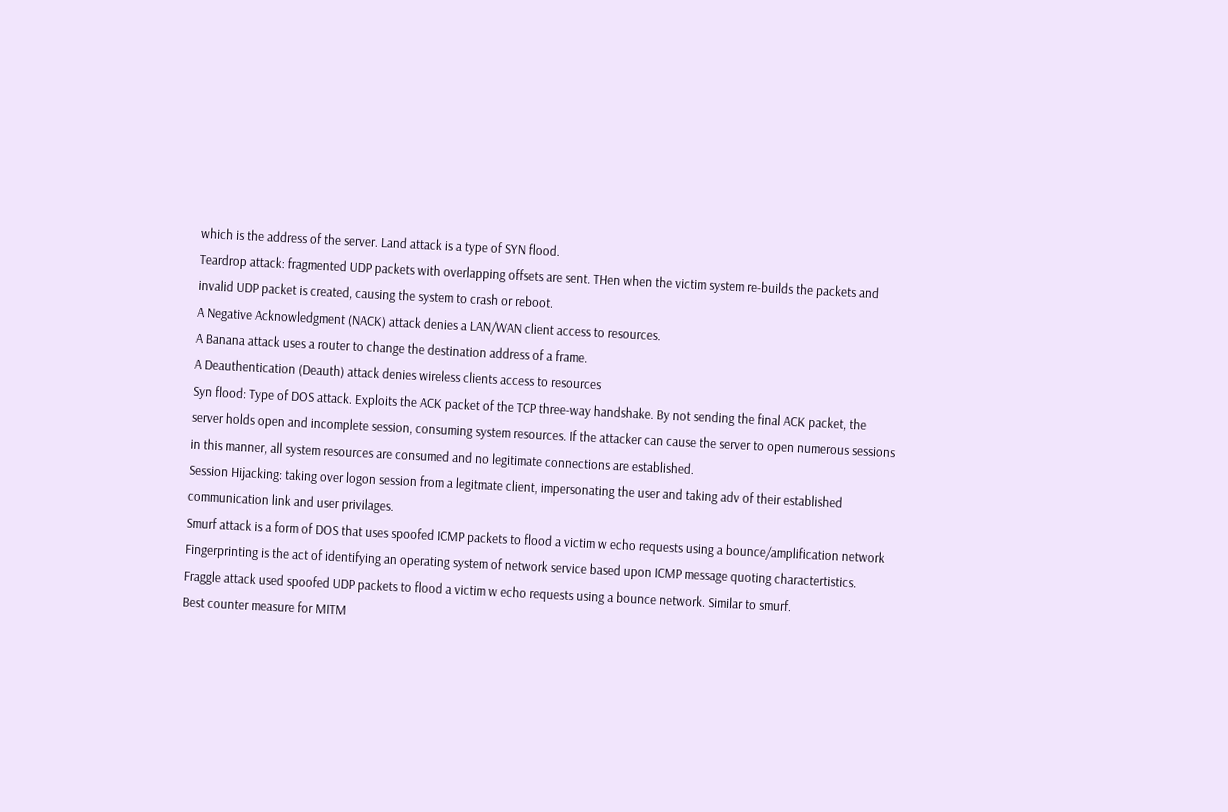which is the address of the server. Land attack is a type of SYN flood.
Teardrop attack: fragmented UDP packets with overlapping offsets are sent. THen when the victim system re-builds the packets and invalid UDP packet is created, causing the system to crash or reboot.
A Negative Acknowledgment (NACK) attack denies a LAN/WAN client access to resources.
A Banana attack uses a router to change the destination address of a frame.
A Deauthentication (Deauth) attack denies wireless clients access to resources
Syn flood: Type of DOS attack. Exploits the ACK packet of the TCP three-way handshake. By not sending the final ACK packet, the server holds open and incomplete session, consuming system resources. If the attacker can cause the server to open numerous sessions in this manner, all system resources are consumed and no legitimate connections are established.
Session Hijacking: taking over logon session from a legitmate client, impersonating the user and taking adv of their established communication link and user privilages.
Smurf attack is a form of DOS that uses spoofed ICMP packets to flood a victim w echo requests using a bounce/amplification network
Fingerprinting is the act of identifying an operating system of network service based upon ICMP message quoting charactertistics.
Fraggle attack used spoofed UDP packets to flood a victim w echo requests using a bounce network. Similar to smurf.
Best counter measure for MITM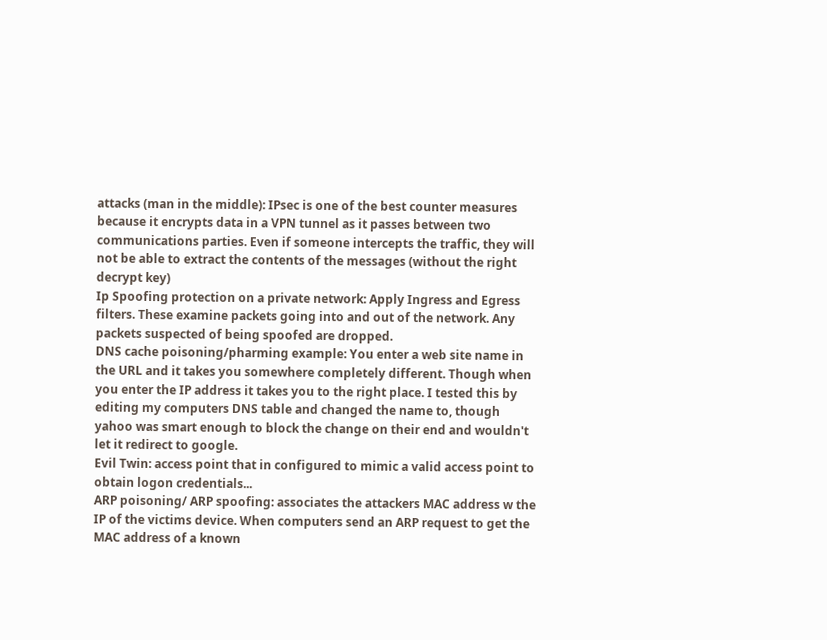attacks (man in the middle): IPsec is one of the best counter measures because it encrypts data in a VPN tunnel as it passes between two communications parties. Even if someone intercepts the traffic, they will not be able to extract the contents of the messages (without the right decrypt key)
Ip Spoofing protection on a private network: Apply Ingress and Egress filters. These examine packets going into and out of the network. Any packets suspected of being spoofed are dropped.
DNS cache poisoning/pharming example: You enter a web site name in the URL and it takes you somewhere completely different. Though when you enter the IP address it takes you to the right place. I tested this by editing my computers DNS table and changed the name to, though yahoo was smart enough to block the change on their end and wouldn't let it redirect to google.
Evil Twin: access point that in configured to mimic a valid access point to obtain logon credentials...
ARP poisoning/ ARP spoofing: associates the attackers MAC address w the IP of the victims device. When computers send an ARP request to get the MAC address of a known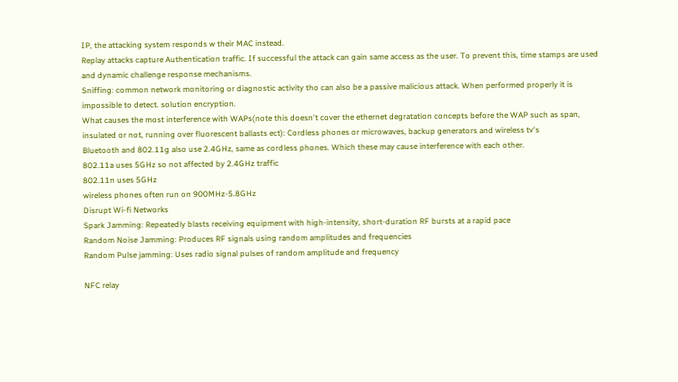IP, the attacking system responds w their MAC instead.
Replay attacks capture Authentication traffic. If successful the attack can gain same access as the user. To prevent this, time stamps are used and dynamic challenge response mechanisms.
Sniffing: common network monitoring or diagnostic activity tho can also be a passive malicious attack. When performed properly it is impossible to detect. solution encryption.
What causes the most interference with WAPs(note this doesn't cover the ethernet degratation concepts before the WAP such as span, insulated or not, running over fluorescent ballasts ect): Cordless phones or microwaves, backup generators and wireless tv's
Bluetooth and 802.11g also use 2.4GHz, same as cordless phones. Which these may cause interference with each other.
802.11a uses 5GHz so not affected by 2.4GHz traffic
802.11n uses 5GHz
wireless phones often run on 900MHz-5.8GHz
Disrupt Wi-fi Networks
Spark Jamming: Repeatedly blasts receiving equipment with high-intensity, short-duration RF bursts at a rapid pace
Random Noise Jamming: Produces RF signals using random amplitudes and frequencies
Random Pulse jamming: Uses radio signal pulses of random amplitude and frequency

NFC relay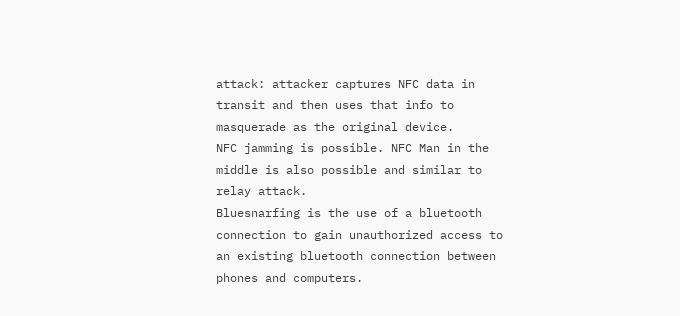attack: attacker captures NFC data in transit and then uses that info to masquerade as the original device.
NFC jamming is possible. NFC Man in the middle is also possible and similar to relay attack.
Bluesnarfing is the use of a bluetooth connection to gain unauthorized access to an existing bluetooth connection between phones and computers.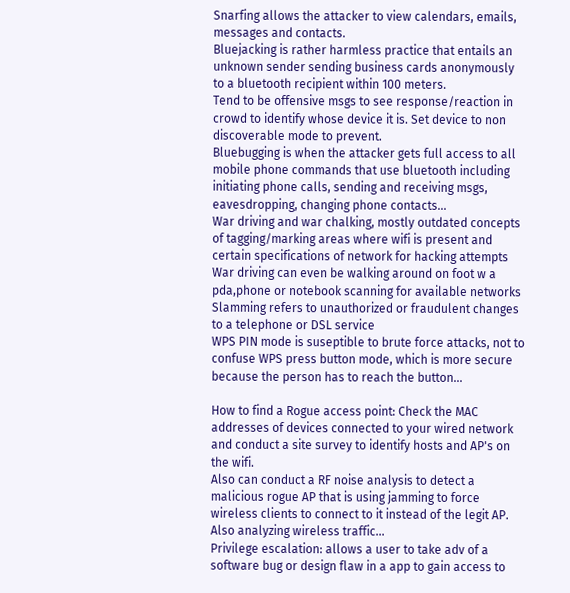Snarfing allows the attacker to view calendars, emails, messages and contacts.
Bluejacking is rather harmless practice that entails an unknown sender sending business cards anonymously to a bluetooth recipient within 100 meters.
Tend to be offensive msgs to see response/reaction in crowd to identify whose device it is. Set device to non discoverable mode to prevent.
Bluebugging is when the attacker gets full access to all mobile phone commands that use bluetooth including initiating phone calls, sending and receiving msgs, eavesdropping, changing phone contacts...
War driving and war chalking, mostly outdated concepts of tagging/marking areas where wifi is present and certain specifications of network for hacking attempts
War driving can even be walking around on foot w a pda,phone or notebook scanning for available networks
Slamming refers to unauthorized or fraudulent changes to a telephone or DSL service
WPS PIN mode is suseptible to brute force attacks, not to confuse WPS press button mode, which is more secure because the person has to reach the button...

How to find a Rogue access point: Check the MAC addresses of devices connected to your wired network and conduct a site survey to identify hosts and AP's on the wifi.
Also can conduct a RF noise analysis to detect a malicious rogue AP that is using jamming to force wireless clients to connect to it instead of the legit AP. Also analyzing wireless traffic...
Privilege escalation: allows a user to take adv of a software bug or design flaw in a app to gain access to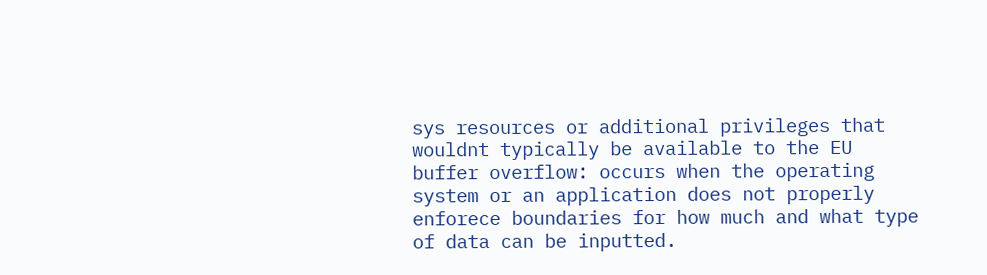sys resources or additional privileges that wouldnt typically be available to the EU
buffer overflow: occurs when the operating system or an application does not properly enforece boundaries for how much and what type of data can be inputted.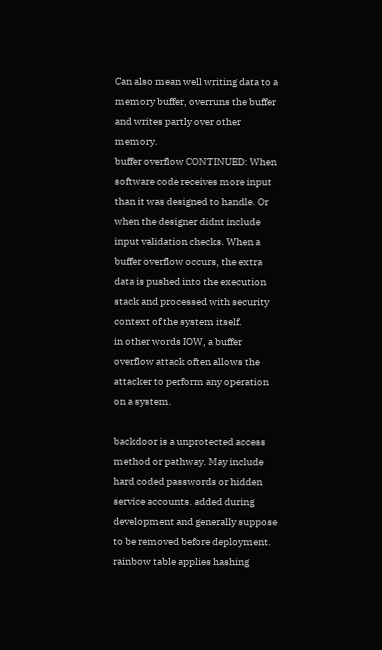Can also mean well writing data to a memory buffer, overruns the buffer and writes partly over other memory.
buffer overflow CONTINUED: When software code receives more input than it was designed to handle. Or when the designer didnt include input validation checks. When a buffer overflow occurs, the extra data is pushed into the execution stack and processed with security context of the system itself.
in other words IOW, a buffer overflow attack often allows the attacker to perform any operation on a system.

backdoor is a unprotected access method or pathway. May include hard coded passwords or hidden service accounts. added during development and generally suppose to be removed before deployment.
rainbow table applies hashing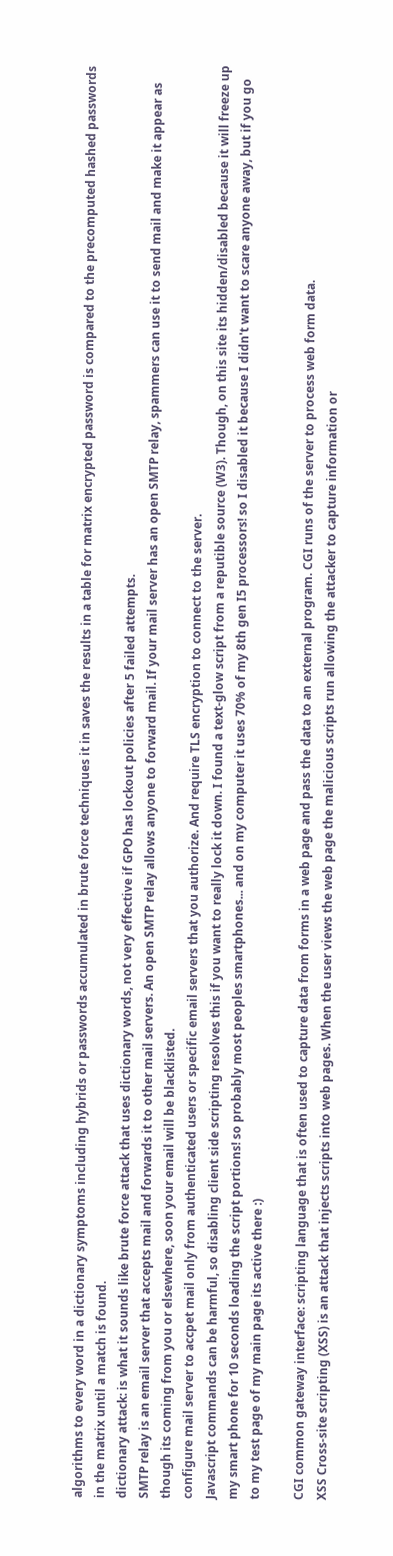algorithms to every word in a dictionary symptoms including hybrids or passwords accumulated in brute force techniques it in saves the results in a table for matrix encrypted password is compared to the precomputed hashed passwords in the matrix until a match is found.
dictionary attack: is what it sounds like brute force attack that uses dictionary words, not very effective if GPO has lockout policies after 5 failed attempts.
SMTP relay is an email server that accepts mail and forwards it to other mail servers. An open SMTP relay allows anyone to forward mail. If your mail server has an open SMTP relay, spammers can use it to send mail and make it appear as though its coming from you or elsewhere, soon your email will be blacklisted.
configure mail server to accpet mail only from authenticated users or specific email servers that you authorize. And require TLS encryption to connect to the server.
Javascript commands can be harmful, so disabling client side scripting resolves this if you want to really lock it down. I found a text-glow script from a reputible source (W3). Though, on this site its hidden/disabled because it will freeze up my smart phone for 10 seconds loading the script portions! so probably most peoples smartphones... and on my computer it uses 70% of my 8th gen I5 processors! so I disabled it because I didn't want to scare anyone away, but if you go to my test page of my main page its active there :)

CGI common gateway interface: scripting language that is often used to capture data from forms in a web page and pass the data to an external program. CGI runs of the server to process web form data.
XSS Cross-site scripting (XSS) is an attack that injects scripts into web pages. When the user views the web page the malicious scripts run allowing the attacker to capture information or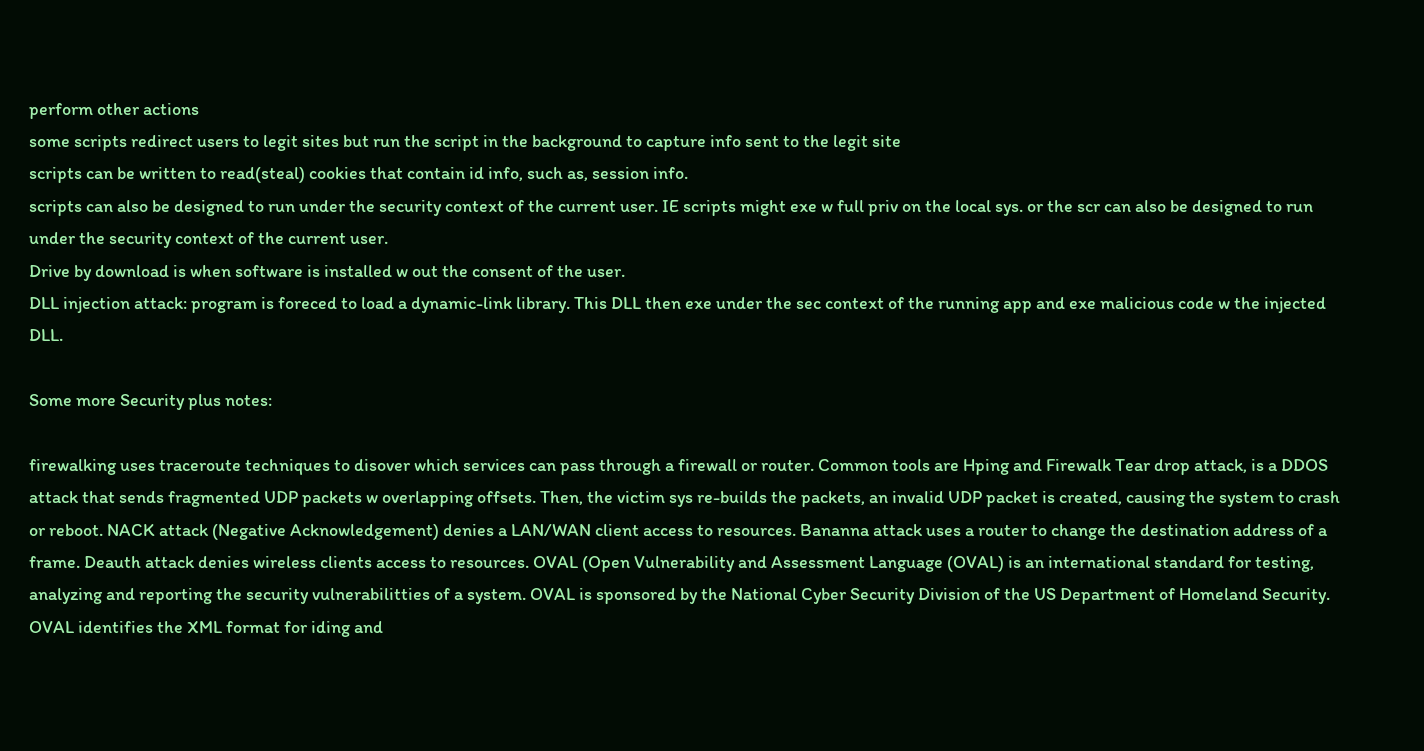perform other actions
some scripts redirect users to legit sites but run the script in the background to capture info sent to the legit site
scripts can be written to read(steal) cookies that contain id info, such as, session info.
scripts can also be designed to run under the security context of the current user. IE scripts might exe w full priv on the local sys. or the scr can also be designed to run under the security context of the current user.
Drive by download is when software is installed w out the consent of the user.
DLL injection attack: program is foreced to load a dynamic-link library. This DLL then exe under the sec context of the running app and exe malicious code w the injected DLL.

Some more Security plus notes:

firewalking uses traceroute techniques to disover which services can pass through a firewall or router. Common tools are Hping and Firewalk Tear drop attack, is a DDOS attack that sends fragmented UDP packets w overlapping offsets. Then, the victim sys re-builds the packets, an invalid UDP packet is created, causing the system to crash or reboot. NACK attack (Negative Acknowledgement) denies a LAN/WAN client access to resources. Bananna attack uses a router to change the destination address of a frame. Deauth attack denies wireless clients access to resources. OVAL (Open Vulnerability and Assessment Language (OVAL) is an international standard for testing, analyzing and reporting the security vulnerabilitties of a system. OVAL is sponsored by the National Cyber Security Division of the US Department of Homeland Security. OVAL identifies the XML format for iding and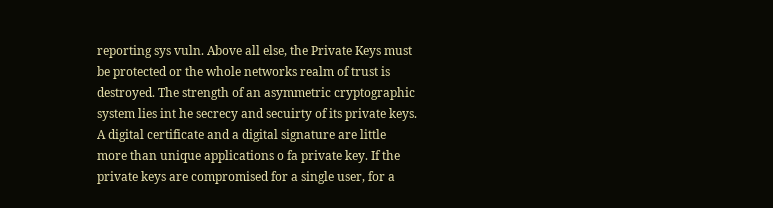reporting sys vuln. Above all else, the Private Keys must be protected or the whole networks realm of trust is destroyed. The strength of an asymmetric cryptographic system lies int he secrecy and secuirty of its private keys. A digital certificate and a digital signature are little more than unique applications o fa private key. If the private keys are compromised for a single user, for a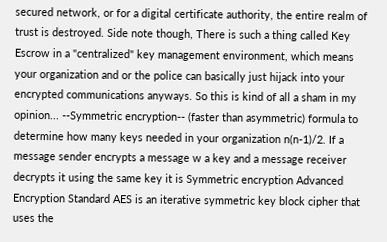secured network, or for a digital certificate authority, the entire realm of trust is destroyed. Side note though, There is such a thing called Key Escrow in a "centralized" key management environment, which means your organization and or the police can basically just hijack into your encrypted communications anyways. So this is kind of all a sham in my opinion... --Symmetric encryption-- (faster than asymmetric) formula to determine how many keys needed in your organization n(n-1)/2. If a message sender encrypts a message w a key and a message receiver decrypts it using the same key it is Symmetric encryption Advanced Encryption Standard AES is an iterative symmetric key block cipher that uses the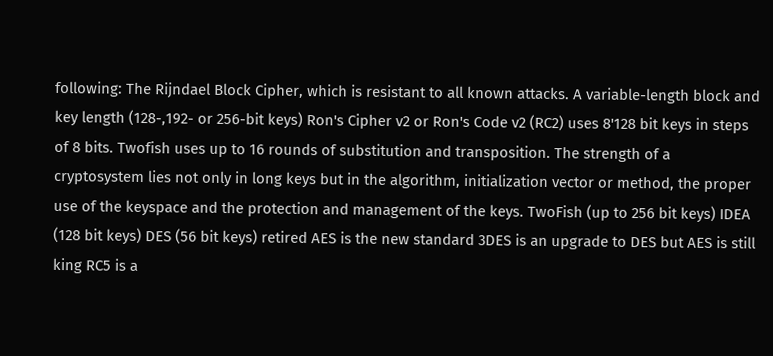following: The Rijndael Block Cipher, which is resistant to all known attacks. A variable-length block and key length (128-,192- or 256-bit keys) Ron's Cipher v2 or Ron's Code v2 (RC2) uses 8'128 bit keys in steps of 8 bits. Twofish uses up to 16 rounds of substitution and transposition. The strength of a cryptosystem lies not only in long keys but in the algorithm, initialization vector or method, the proper use of the keyspace and the protection and management of the keys. TwoFish (up to 256 bit keys) IDEA (128 bit keys) DES (56 bit keys) retired AES is the new standard 3DES is an upgrade to DES but AES is still king RC5 is a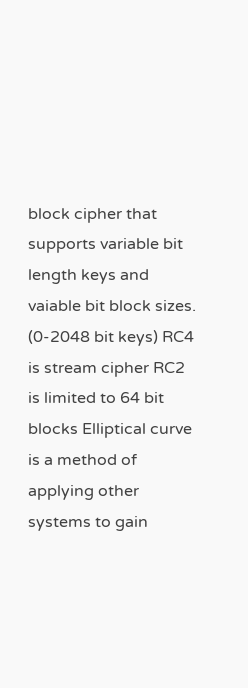block cipher that supports variable bit length keys and vaiable bit block sizes. (0-2048 bit keys) RC4 is stream cipher RC2 is limited to 64 bit blocks Elliptical curve is a method of applying other systems to gain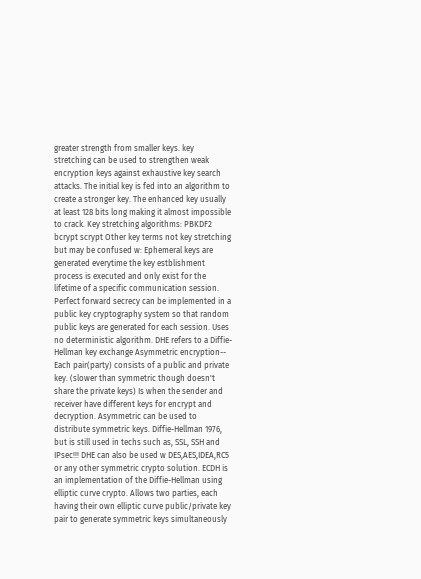greater strength from smaller keys. key stretching can be used to strengthen weak encryption keys against exhaustive key search attacks. The initial key is fed into an algorithm to create a stronger key. The enhanced key usually at least 128 bits long making it almost impossible to crack. Key stretching algorithms: PBKDF2 bcrypt scrypt Other key terms not key stretching but may be confused w: Ephemeral keys are generated everytime the key estblishment process is executed and only exist for the lifetime of a specific communication session. Perfect forward secrecy can be implemented in a public key cryptography system so that random public keys are generated for each session. Uses no deterministic algorithm. DHE refers to a Diffie-Hellman key exchange Asymmetric encryption-- Each pair(party) consists of a public and private key. (slower than symmetric though doesn't share the private keys) Is when the sender and receiver have different keys for encrypt and decryption. Asymmetric can be used to distribute symmetric keys. Diffie-Hellman 1976, but is still used in techs such as, SSL, SSH and IPsec!!! DHE can also be used w DES,AES,IDEA,RC5 or any other symmetric crypto solution. ECDH is an implementation of the Diffie-Hellman using elliptic curve crypto. Allows two parties, each having their own elliptic curve public/private key pair to generate symmetric keys simultaneously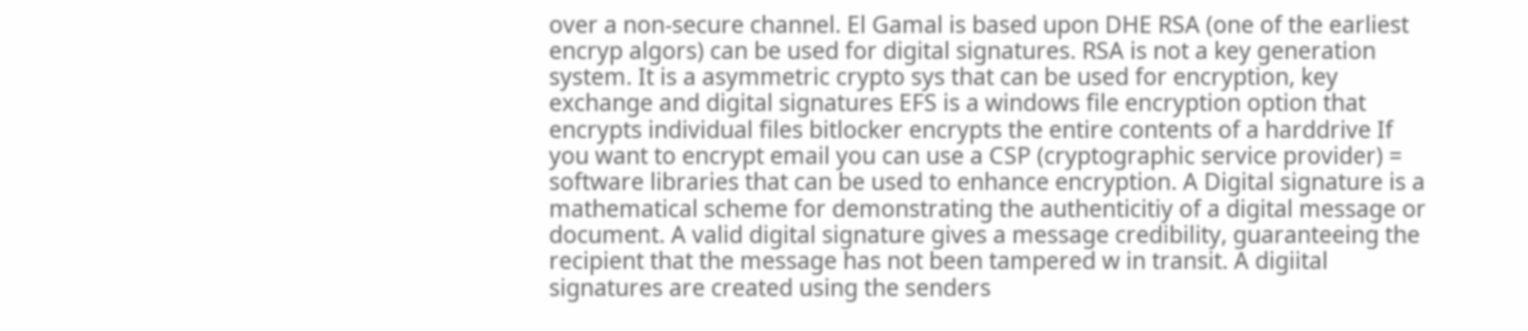over a non-secure channel. El Gamal is based upon DHE RSA (one of the earliest encryp algors) can be used for digital signatures. RSA is not a key generation system. It is a asymmetric crypto sys that can be used for encryption, key exchange and digital signatures EFS is a windows file encryption option that encrypts individual files bitlocker encrypts the entire contents of a harddrive If you want to encrypt email you can use a CSP (cryptographic service provider) = software libraries that can be used to enhance encryption. A Digital signature is a mathematical scheme for demonstrating the authenticitiy of a digital message or document. A valid digital signature gives a message credibility, guaranteeing the recipient that the message has not been tampered w in transit. A digiital signatures are created using the senders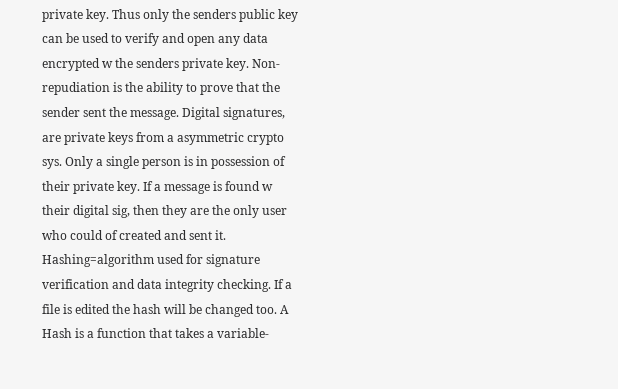private key. Thus only the senders public key can be used to verify and open any data encrypted w the senders private key. Non-repudiation is the ability to prove that the sender sent the message. Digital signatures, are private keys from a asymmetric crypto sys. Only a single person is in possession of their private key. If a message is found w their digital sig, then they are the only user who could of created and sent it. Hashing=algorithm used for signature verification and data integrity checking. If a file is edited the hash will be changed too. A Hash is a function that takes a variable-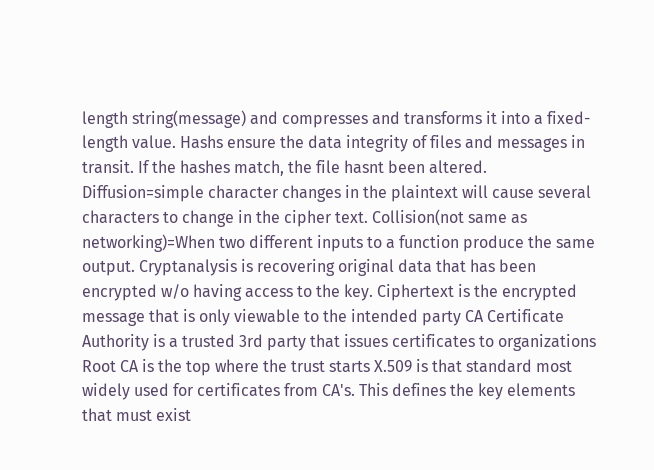length string(message) and compresses and transforms it into a fixed-length value. Hashs ensure the data integrity of files and messages in transit. If the hashes match, the file hasnt been altered. Diffusion=simple character changes in the plaintext will cause several characters to change in the cipher text. Collision(not same as networking)=When two different inputs to a function produce the same output. Cryptanalysis is recovering original data that has been encrypted w/o having access to the key. Ciphertext is the encrypted message that is only viewable to the intended party CA Certificate Authority is a trusted 3rd party that issues certificates to organizations Root CA is the top where the trust starts X.509 is that standard most widely used for certificates from CA's. This defines the key elements that must exist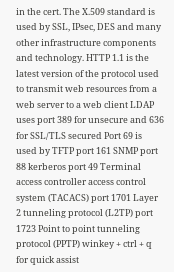in the cert. The X.509 standard is used by SSL, IPsec, DES and many other infrastructure components and technology. HTTP 1.1 is the latest version of the protocol used to transmit web resources from a web server to a web client LDAP uses port 389 for unsecure and 636 for SSL/TLS secured Port 69 is used by TFTP port 161 SNMP port 88 kerberos port 49 Terminal access controller access control system (TACACS) port 1701 Layer 2 tunneling protocol (L2TP) port 1723 Point to point tunneling protocol (PPTP) winkey + ctrl + q for quick assist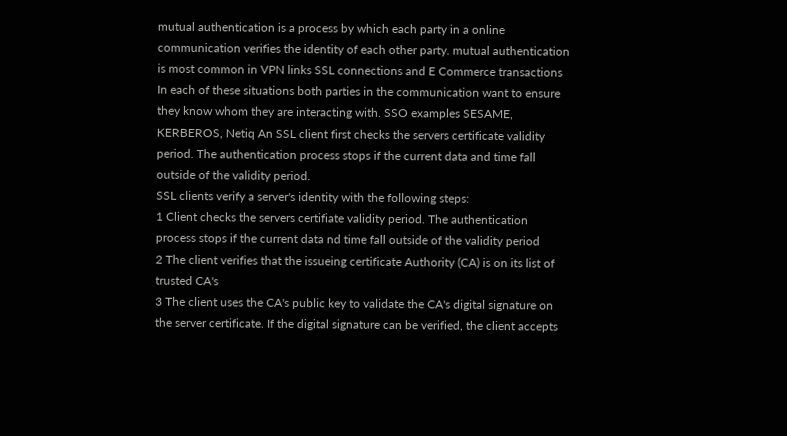mutual authentication is a process by which each party in a online communication verifies the identity of each other party. mutual authentication is most common in VPN links SSL connections and E Commerce transactions In each of these situations both parties in the communication want to ensure they know whom they are interacting with. SSO examples SESAME, KERBEROS, Netiq An SSL client first checks the servers certificate validity period. The authentication process stops if the current data and time fall outside of the validity period.
SSL clients verify a server's identity with the following steps:
1 Client checks the servers certifiate validity period. The authentication process stops if the current data nd time fall outside of the validity period
2 The client verifies that the issueing certificate Authority (CA) is on its list of trusted CA's
3 The client uses the CA's public key to validate the CA's digital signature on the server certificate. If the digital signature can be verified, the client accepts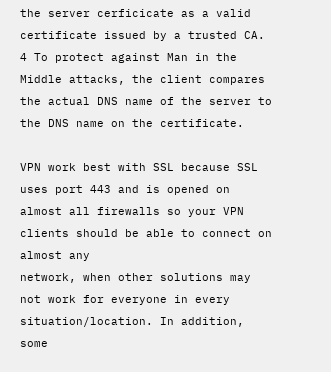the server cerficicate as a valid certificate issued by a trusted CA.
4 To protect against Man in the Middle attacks, the client compares the actual DNS name of the server to the DNS name on the certificate.

VPN work best with SSL because SSL uses port 443 and is opened on almost all firewalls so your VPN clients should be able to connect on almost any
network, when other solutions may not work for everyone in every situation/location. In addition, some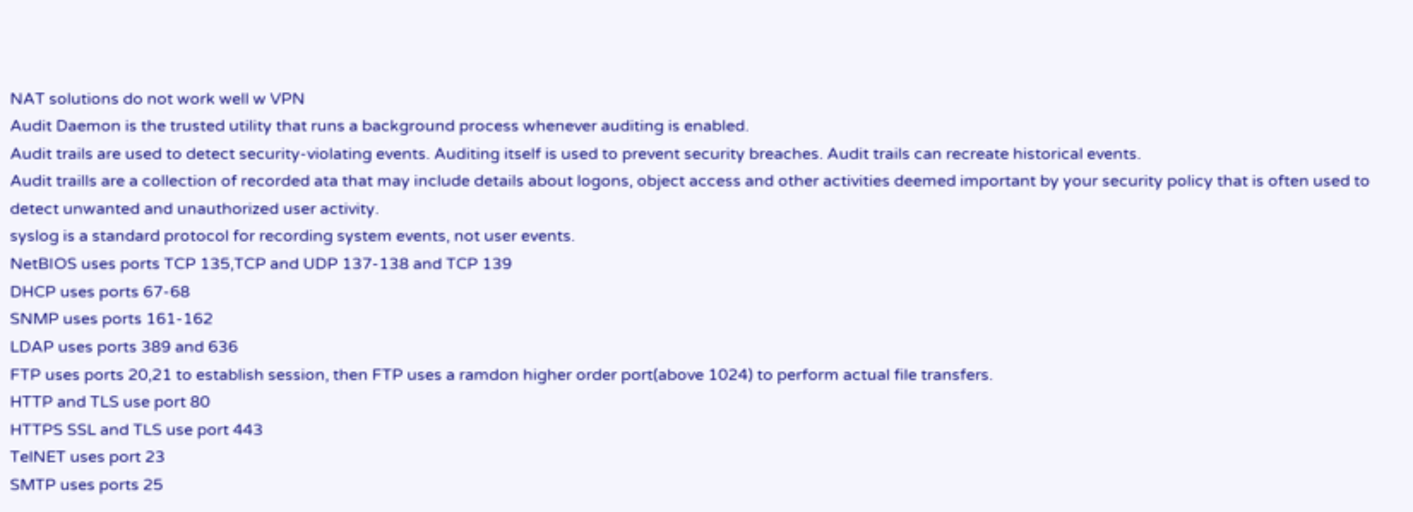NAT solutions do not work well w VPN
Audit Daemon is the trusted utility that runs a background process whenever auditing is enabled.
Audit trails are used to detect security-violating events. Auditing itself is used to prevent security breaches. Audit trails can recreate historical events.
Audit traills are a collection of recorded ata that may include details about logons, object access and other activities deemed important by your security policy that is often used to detect unwanted and unauthorized user activity.
syslog is a standard protocol for recording system events, not user events.
NetBIOS uses ports TCP 135,TCP and UDP 137-138 and TCP 139
DHCP uses ports 67-68
SNMP uses ports 161-162
LDAP uses ports 389 and 636
FTP uses ports 20,21 to establish session, then FTP uses a ramdon higher order port(above 1024) to perform actual file transfers.
HTTP and TLS use port 80
HTTPS SSL and TLS use port 443
TelNET uses port 23
SMTP uses ports 25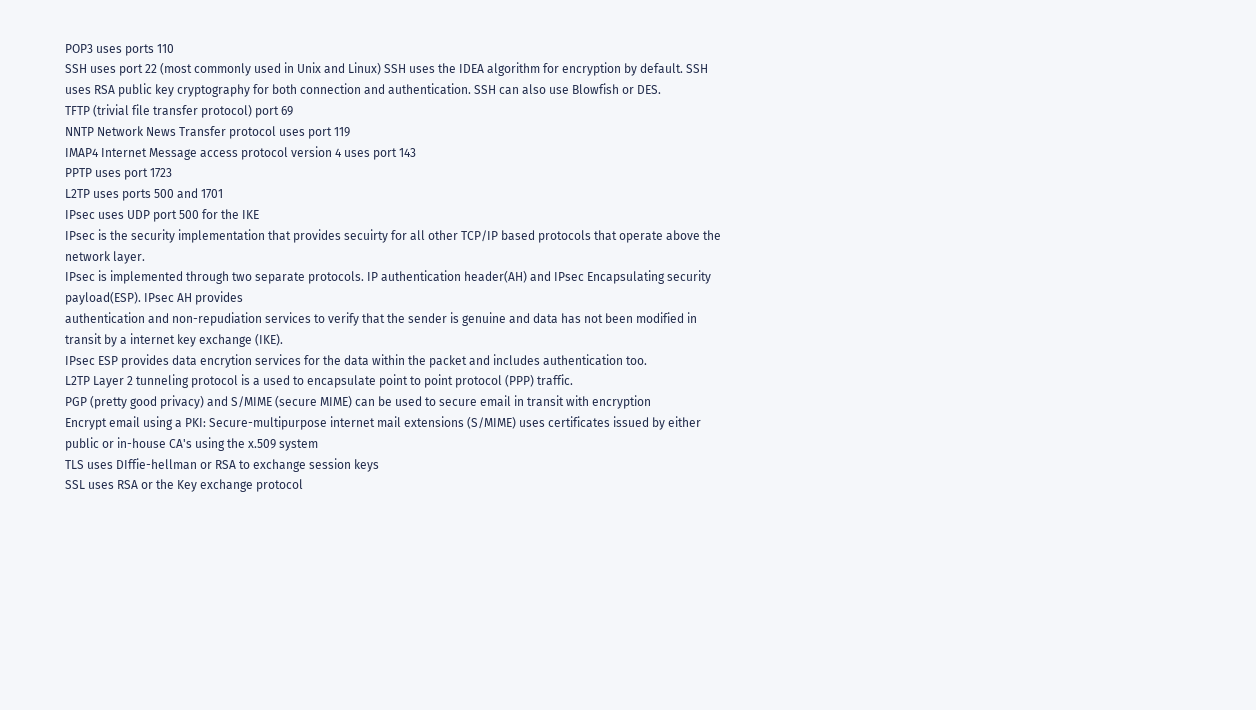POP3 uses ports 110
SSH uses port 22 (most commonly used in Unix and Linux) SSH uses the IDEA algorithm for encryption by default. SSH uses RSA public key cryptography for both connection and authentication. SSH can also use Blowfish or DES.
TFTP (trivial file transfer protocol) port 69
NNTP Network News Transfer protocol uses port 119
IMAP4 Internet Message access protocol version 4 uses port 143
PPTP uses port 1723
L2TP uses ports 500 and 1701
IPsec uses UDP port 500 for the IKE
IPsec is the security implementation that provides secuirty for all other TCP/IP based protocols that operate above the network layer.
IPsec is implemented through two separate protocols. IP authentication header(AH) and IPsec Encapsulating security payload(ESP). IPsec AH provides
authentication and non-repudiation services to verify that the sender is genuine and data has not been modified in transit by a internet key exchange (IKE).
IPsec ESP provides data encrytion services for the data within the packet and includes authentication too.
L2TP Layer 2 tunneling protocol is a used to encapsulate point to point protocol (PPP) traffic.
PGP (pretty good privacy) and S/MIME (secure MIME) can be used to secure email in transit with encryption
Encrypt email using a PKI: Secure-multipurpose internet mail extensions (S/MIME) uses certificates issued by either public or in-house CA's using the x.509 system
TLS uses DIffie-hellman or RSA to exchange session keys
SSL uses RSA or the Key exchange protocol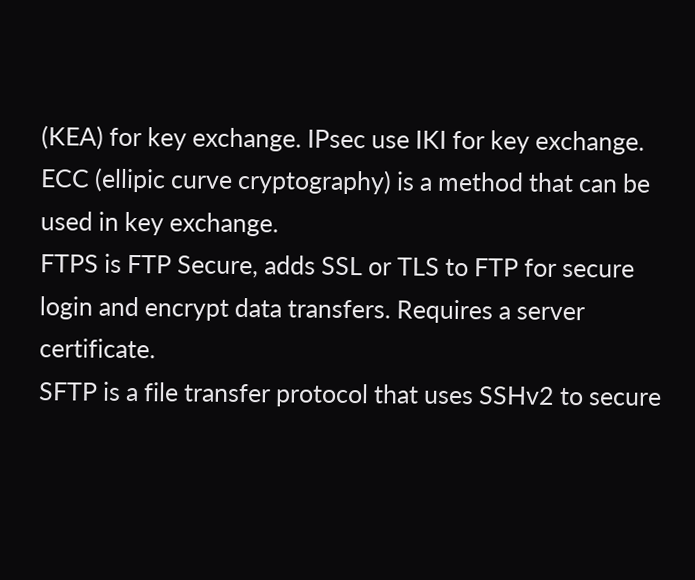(KEA) for key exchange. IPsec use IKI for key exchange. ECC (ellipic curve cryptography) is a method that can be used in key exchange.
FTPS is FTP Secure, adds SSL or TLS to FTP for secure login and encrypt data transfers. Requires a server certificate.
SFTP is a file transfer protocol that uses SSHv2 to secure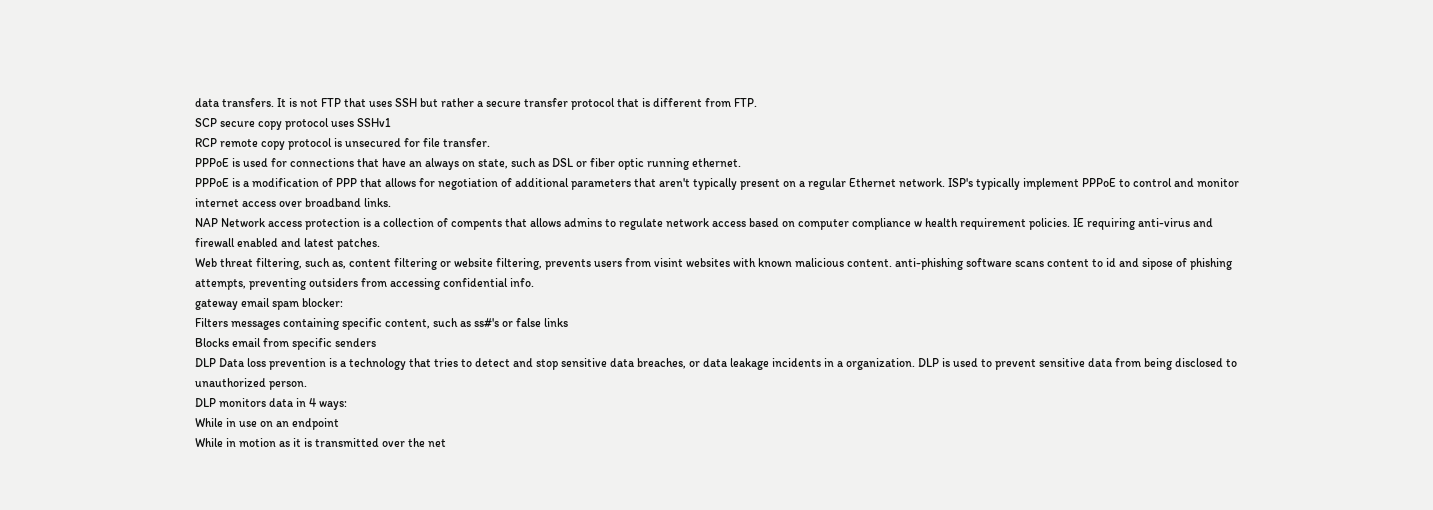data transfers. It is not FTP that uses SSH but rather a secure transfer protocol that is different from FTP.
SCP secure copy protocol uses SSHv1
RCP remote copy protocol is unsecured for file transfer.
PPPoE is used for connections that have an always on state, such as DSL or fiber optic running ethernet.
PPPoE is a modification of PPP that allows for negotiation of additional parameters that aren't typically present on a regular Ethernet network. ISP's typically implement PPPoE to control and monitor internet access over broadband links.
NAP Network access protection is a collection of compents that allows admins to regulate network access based on computer compliance w health requirement policies. IE requiring anti-virus and firewall enabled and latest patches.
Web threat filtering, such as, content filtering or website filtering, prevents users from visint websites with known malicious content. anti-phishing software scans content to id and sipose of phishing attempts, preventing outsiders from accessing confidential info.
gateway email spam blocker:
Filters messages containing specific content, such as ss#'s or false links
Blocks email from specific senders
DLP Data loss prevention is a technology that tries to detect and stop sensitive data breaches, or data leakage incidents in a organization. DLP is used to prevent sensitive data from being disclosed to unauthorized person.
DLP monitors data in 4 ways:
While in use on an endpoint
While in motion as it is transmitted over the net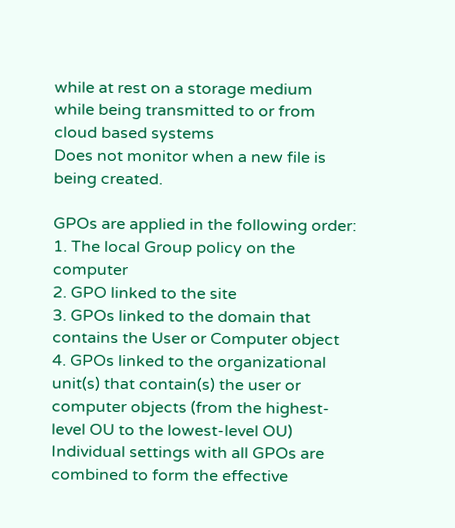while at rest on a storage medium
while being transmitted to or from cloud based systems
Does not monitor when a new file is being created.

GPOs are applied in the following order:
1. The local Group policy on the computer
2. GPO linked to the site
3. GPOs linked to the domain that contains the User or Computer object
4. GPOs linked to the organizational unit(s) that contain(s) the user or computer objects (from the highest-level OU to the lowest-level OU)
Individual settings with all GPOs are combined to form the effective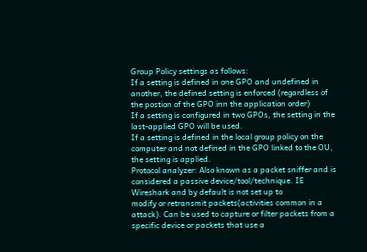Group Policy settings as follows:
If a setting is defined in one GPO and undefined in another, the defined setting is enforced (regardless of the postion of the GPO inn the application order)
If a setting is configured in two GPOs, the setting in the last-applied GPO will be used.
If a setting is defined in the local group policy on the computer and not defined in the GPO linked to the OU, the setting is applied.
Protocol analyzer: Also known as a packet sniffer and is considered a passive device/tool/technique. IE Wireshark and by default is not set up to
modify or retransmit packets(activities common in a attack). Can be used to capture or filter packets from a specific device or packets that use a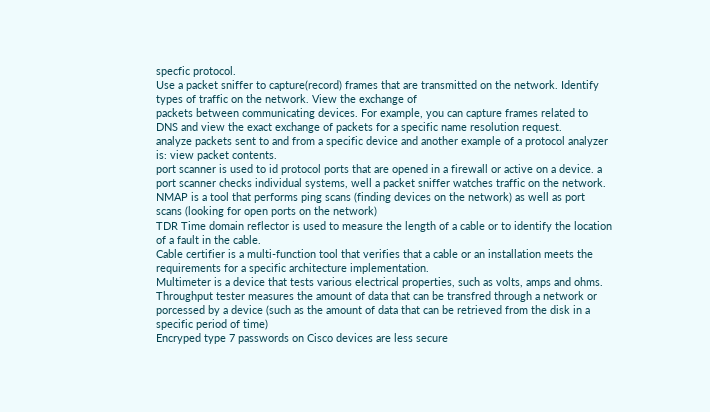specfic protocol.
Use a packet sniffer to capture(record) frames that are transmitted on the network. Identify types of traffic on the network. View the exchange of
packets between communicating devices. For example, you can capture frames related to DNS and view the exact exchange of packets for a specific name resolution request.
analyze packets sent to and from a specific device and another example of a protocol analyzer is: view packet contents.
port scanner is used to id protocol ports that are opened in a firewall or active on a device. a port scanner checks individual systems, well a packet sniffer watches traffic on the network.
NMAP is a tool that performs ping scans (finding devices on the network) as well as port scans (looking for open ports on the network)
TDR Time domain reflector is used to measure the length of a cable or to identify the location of a fault in the cable.
Cable certifier is a multi-function tool that verifies that a cable or an installation meets the requirements for a specific architecture implementation.
Multimeter is a device that tests various electrical properties, such as volts, amps and ohms.
Throughput tester measures the amount of data that can be transfred through a network or porcessed by a device (such as the amount of data that can be retrieved from the disk in a specific period of time)
Encryped type 7 passwords on Cisco devices are less secure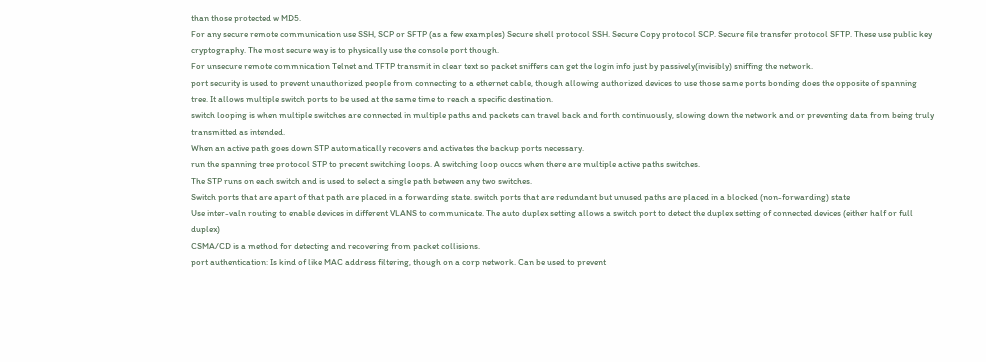than those protected w MD5.
For any secure remote communication use SSH, SCP or SFTP (as a few examples) Secure shell protocol SSH. Secure Copy protocol SCP. Secure file transfer protocol SFTP. These use public key cryptography. The most secure way is to physically use the console port though.
For unsecure remote commnication Telnet and TFTP transmit in clear text so packet sniffers can get the login info just by passively(invisibly) sniffing the network.
port security is used to prevent unauthorized people from connecting to a ethernet cable, though allowing authorized devices to use those same ports bonding does the opposite of spanning tree. It allows multiple switch ports to be used at the same time to reach a specific destination.
switch looping is when multiple switches are connected in multiple paths and packets can travel back and forth continuously, slowing down the network and or preventing data from being truly transmitted as intended.
When an active path goes down STP automatically recovers and activates the backup ports necessary.
run the spanning tree protocol STP to precent switching loops. A switching loop ouccs when there are multiple active paths switches.
The STP runs on each switch and is used to select a single path between any two switches.
Switch ports that are apart of that path are placed in a forwarding state. switch ports that are redundant but unused paths are placed in a blocked (non-forwarding) state
Use inter-valn routing to enable devices in different VLANS to communicate. The auto duplex setting allows a switch port to detect the duplex setting of connected devices (either half or full duplex)
CSMA/CD is a method for detecting and recovering from packet collisions.
port authentication: Is kind of like MAC address filtering, though on a corp network. Can be used to prevent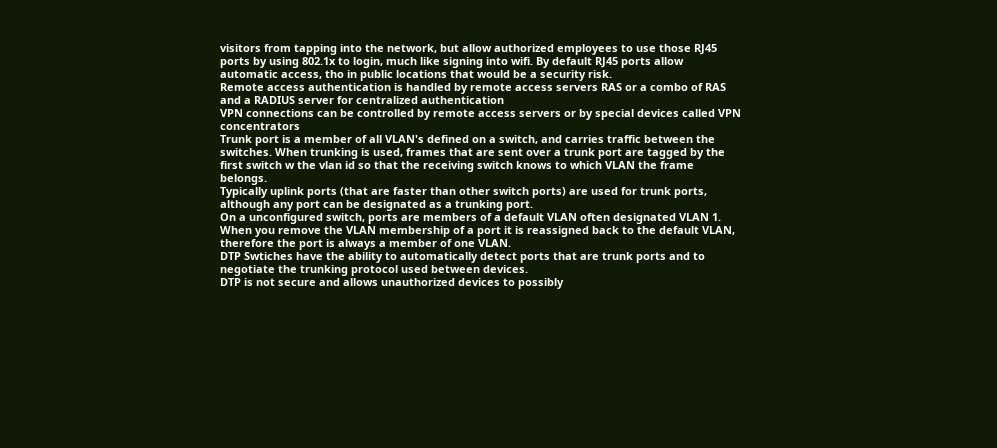visitors from tapping into the network, but allow authorized employees to use those RJ45 ports by using 802.1x to login, much like signing into wifi. By default RJ45 ports allow automatic access, tho in public locations that would be a security risk.
Remote access authentication is handled by remote access servers RAS or a combo of RAS and a RADIUS server for centralized authentication
VPN connections can be controlled by remote access servers or by special devices called VPN concentrators
Trunk port is a member of all VLAN's defined on a switch, and carries traffic between the switches. When trunking is used, frames that are sent over a trunk port are tagged by the first switch w the vlan id so that the receiving switch knows to which VLAN the frame belongs.
Typically uplink ports (that are faster than other switch ports) are used for trunk ports, although any port can be designated as a trunking port.
On a unconfigured switch, ports are members of a default VLAN often designated VLAN 1. When you remove the VLAN membership of a port it is reassigned back to the default VLAN, therefore the port is always a member of one VLAN.
DTP Swtiches have the ability to automatically detect ports that are trunk ports and to negotiate the trunking protocol used between devices.
DTP is not secure and allows unauthorized devices to possibly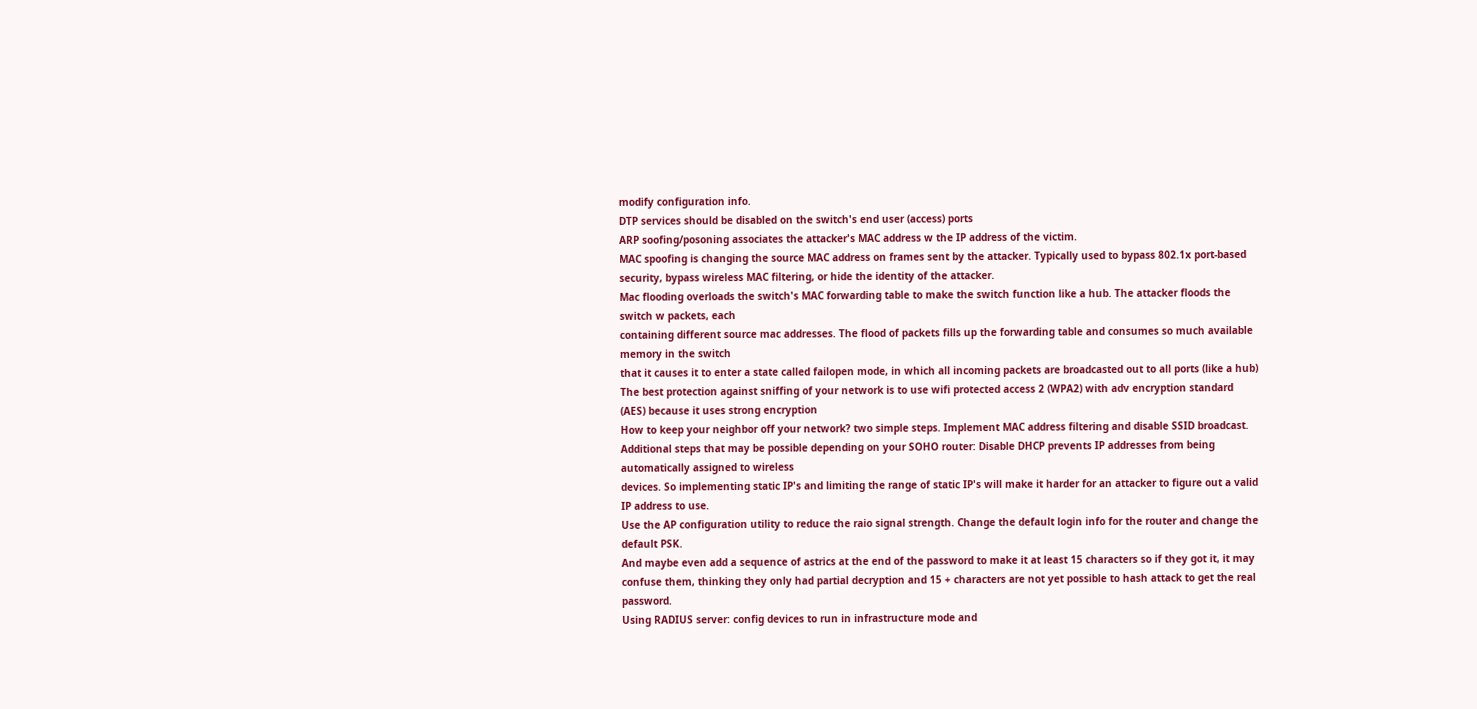modify configuration info.
DTP services should be disabled on the switch's end user (access) ports
ARP soofing/posoning associates the attacker's MAC address w the IP address of the victim.
MAC spoofing is changing the source MAC address on frames sent by the attacker. Typically used to bypass 802.1x port-based security, bypass wireless MAC filtering, or hide the identity of the attacker.
Mac flooding overloads the switch's MAC forwarding table to make the switch function like a hub. The attacker floods the switch w packets, each
containing different source mac addresses. The flood of packets fills up the forwarding table and consumes so much available memory in the switch
that it causes it to enter a state called failopen mode, in which all incoming packets are broadcasted out to all ports (like a hub)
The best protection against sniffing of your network is to use wifi protected access 2 (WPA2) with adv encryption standard (AES) because it uses strong encryption
How to keep your neighbor off your network? two simple steps. Implement MAC address filtering and disable SSID broadcast.
Additional steps that may be possible depending on your SOHO router: Disable DHCP prevents IP addresses from being automatically assigned to wireless
devices. So implementing static IP's and limiting the range of static IP's will make it harder for an attacker to figure out a valid IP address to use.
Use the AP configuration utility to reduce the raio signal strength. Change the default login info for the router and change the default PSK.
And maybe even add a sequence of astrics at the end of the password to make it at least 15 characters so if they got it, it may confuse them, thinking they only had partial decryption and 15 + characters are not yet possible to hash attack to get the real password.
Using RADIUS server: config devices to run in infrastructure mode and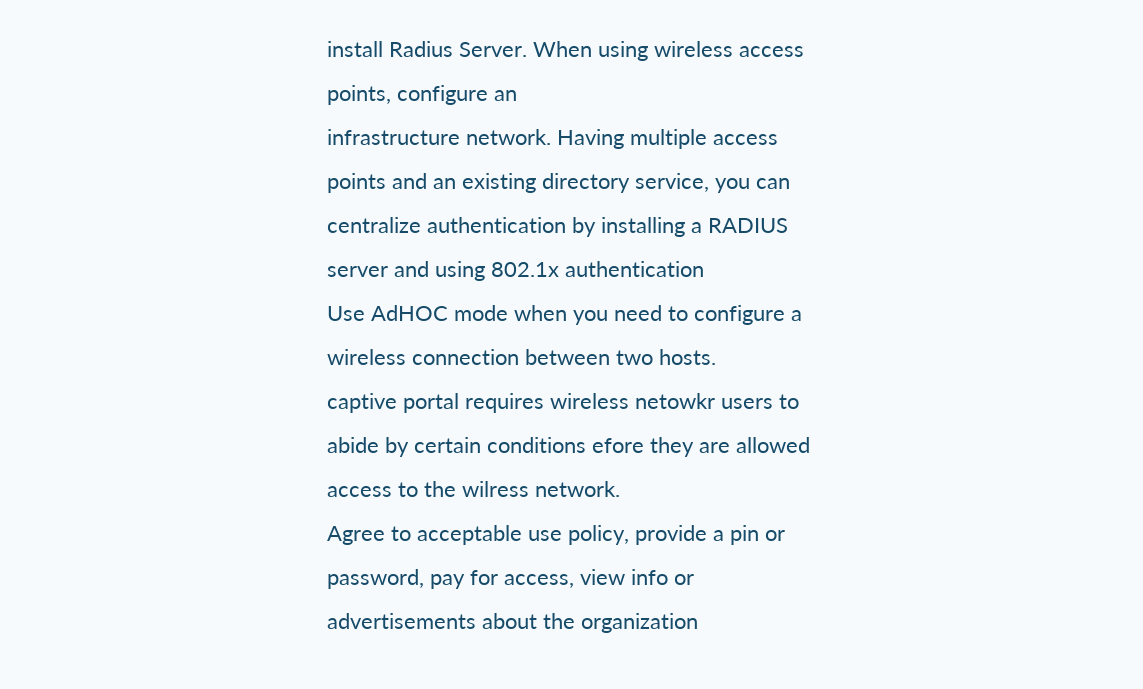install Radius Server. When using wireless access points, configure an
infrastructure network. Having multiple access points and an existing directory service, you can centralize authentication by installing a RADIUS server and using 802.1x authentication
Use AdHOC mode when you need to configure a wireless connection between two hosts.
captive portal requires wireless netowkr users to abide by certain conditions efore they are allowed access to the wilress network.
Agree to acceptable use policy, provide a pin or password, pay for access, view info or advertisements about the organization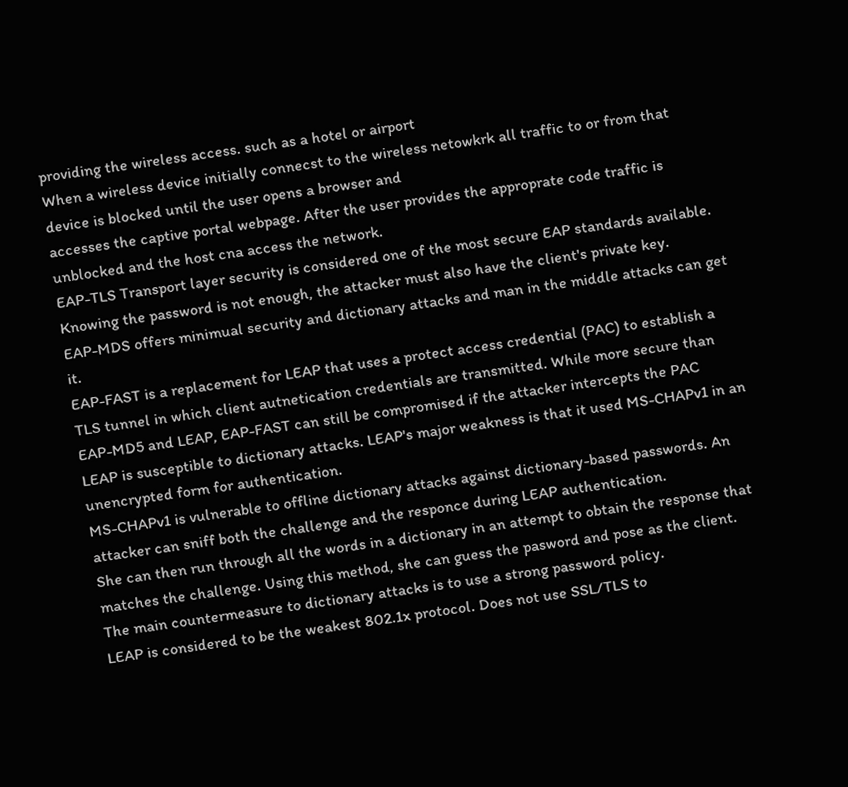providing the wireless access. such as a hotel or airport
When a wireless device initially connecst to the wireless netowkrk all traffic to or from that device is blocked until the user opens a browser and
accesses the captive portal webpage. After the user provides the approprate code traffic is unblocked and the host cna access the network.
EAP-TLS Transport layer security is considered one of the most secure EAP standards available. Knowing the password is not enough, the attacker must also have the client's private key.
EAP-MDS offers minimual security and dictionary attacks and man in the middle attacks can get it.
EAP-FAST is a replacement for LEAP that uses a protect access credential (PAC) to establish a TLS tunnel in which client autnetication credentials are transmitted. While more secure than EAP-MD5 and LEAP, EAP-FAST can still be compromised if the attacker intercepts the PAC
LEAP is susceptible to dictionary attacks. LEAP's major weakness is that it used MS-CHAPv1 in an unencrypted form for authentication.
MS-CHAPv1 is vulnerable to offline dictionary attacks against dictionary-based passwords. An attacker can sniff both the challenge and the responce during LEAP authentication.
She can then run through all the words in a dictionary in an attempt to obtain the response that matches the challenge. Using this method, she can guess the pasword and pose as the client. The main countermeasure to dictionary attacks is to use a strong password policy.
LEAP is considered to be the weakest 802.1x protocol. Does not use SSL/TLS to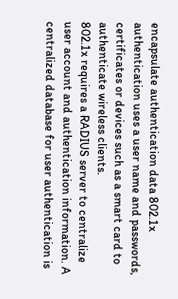encapsulate authentication data 802.1x authentication uses a user name and passwords, certificates or devices such as a smart card to authenticate wireless clients.
802.1x requires a RADIUS server to centralize user account and authentication information. A centralized database for user authentication is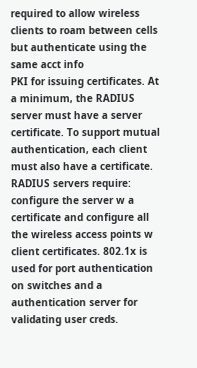required to allow wireless clients to roam between cells but authenticate using the same acct info
PKI for issuing certificates. At a minimum, the RADIUS server must have a server certificate. To support mutual authentication, each client must also have a certificate.
RADIUS servers require: configure the server w a certificate and configure all the wireless access points w client certificates. 802.1x is used for port authentication on switches and a authentication server for validating user creds.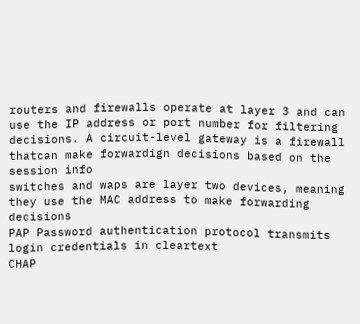routers and firewalls operate at layer 3 and can use the IP address or port number for filtering decisions. A circuit-level gateway is a firewall thatcan make forwardign decisions based on the session info
switches and waps are layer two devices, meaning they use the MAC address to make forwarding decisions
PAP Password authentication protocol transmits login credentials in cleartext
CHAP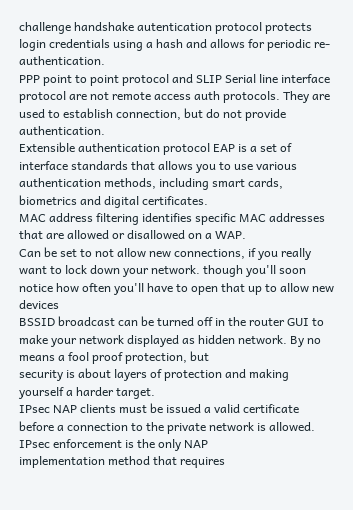challenge handshake autentication protocol protects login credentials using a hash and allows for periodic re-authentication.
PPP point to point protocol and SLIP Serial line interface protocol are not remote access auth protocols. They are used to establish connection, but do not provide authentication.
Extensible authentication protocol EAP is a set of interface standards that allows you to use various authentication methods, including smart cards, biometrics and digital certificates.
MAC address filtering identifies specific MAC addresses that are allowed or disallowed on a WAP.
Can be set to not allow new connections, if you really want to lock down your network. though you'll soon notice how often you'll have to open that up to allow new devices
BSSID broadcast can be turned off in the router GUI to make your network displayed as hidden network. By no means a fool proof protection, but
security is about layers of protection and making yourself a harder target.
IPsec NAP clients must be issued a valid certificate before a connection to the private network is allowed. IPsec enforcement is the only NAP
implementation method that requires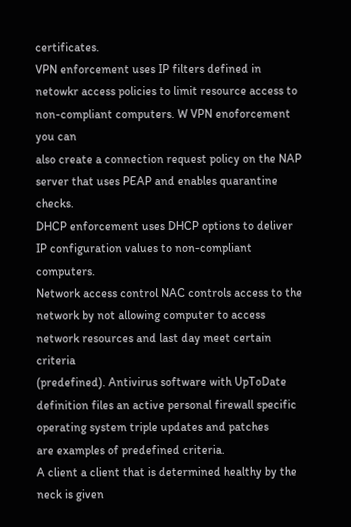certificates.
VPN enforcement uses IP filters defined in netowkr access policies to limit resource access to non-compliant computers. W VPN enoforcement you can
also create a connection request policy on the NAP server that uses PEAP and enables quarantine checks.
DHCP enforcement uses DHCP options to deliver IP configuration values to non-compliant computers.
Network access control NAC controls access to the network by not allowing computer to access network resources and last day meet certain criteria
(predefined). Antivirus software with UpToDate definition files an active personal firewall specific operating system triple updates and patches
are examples of predefined criteria.
A client a client that is determined healthy by the neck is given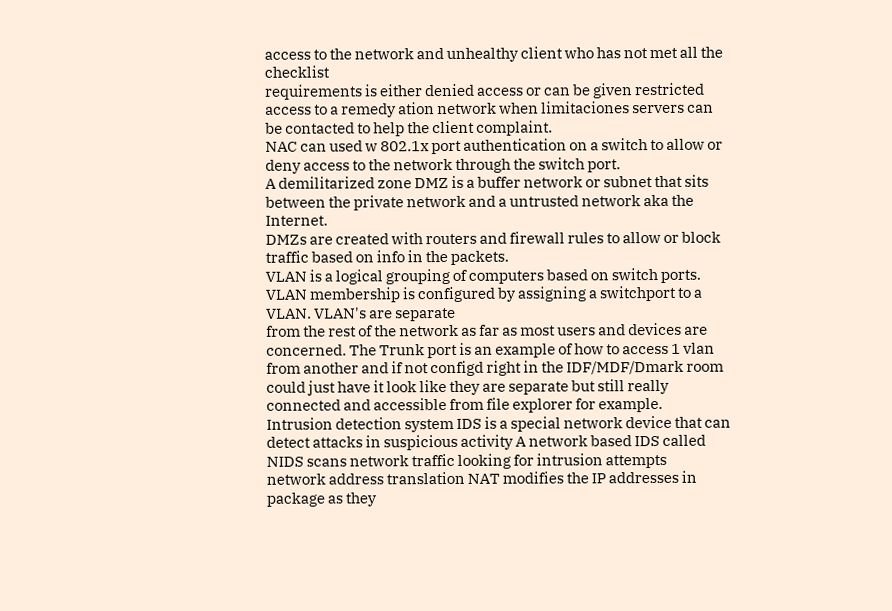access to the network and unhealthy client who has not met all the checklist
requirements is either denied access or can be given restricted access to a remedy ation network when limitaciones servers can be contacted to help the client complaint.
NAC can used w 802.1x port authentication on a switch to allow or deny access to the network through the switch port.
A demilitarized zone DMZ is a buffer network or subnet that sits between the private network and a untrusted network aka the Internet.
DMZs are created with routers and firewall rules to allow or block traffic based on info in the packets.
VLAN is a logical grouping of computers based on switch ports. VLAN membership is configured by assigning a switchport to a VLAN. VLAN's are separate
from the rest of the network as far as most users and devices are concerned. The Trunk port is an example of how to access 1 vlan from another and if not configd right in the IDF/MDF/Dmark room could just have it look like they are separate but still really connected and accessible from file explorer for example.
Intrusion detection system IDS is a special network device that can detect attacks in suspicious activity A network based IDS called NIDS scans network traffic looking for intrusion attempts
network address translation NAT modifies the IP addresses in package as they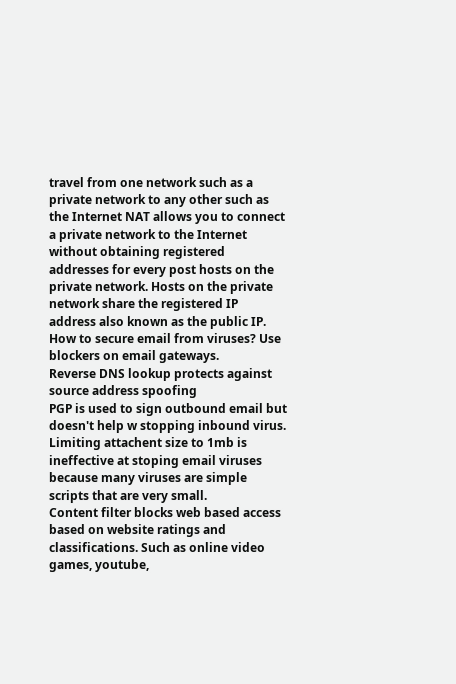travel from one network such as a private network to any other such as
the Internet NAT allows you to connect a private network to the Internet without obtaining registered addresses for every post hosts on the
private network. Hosts on the private network share the registered IP address also known as the public IP.
How to secure email from viruses? Use blockers on email gateways.
Reverse DNS lookup protects against source address spoofing
PGP is used to sign outbound email but doesn't help w stopping inbound virus.
Limiting attachent size to 1mb is ineffective at stoping email viruses because many viruses are simple scripts that are very small.
Content filter blocks web based access based on website ratings and classifications. Such as online video games, youtube,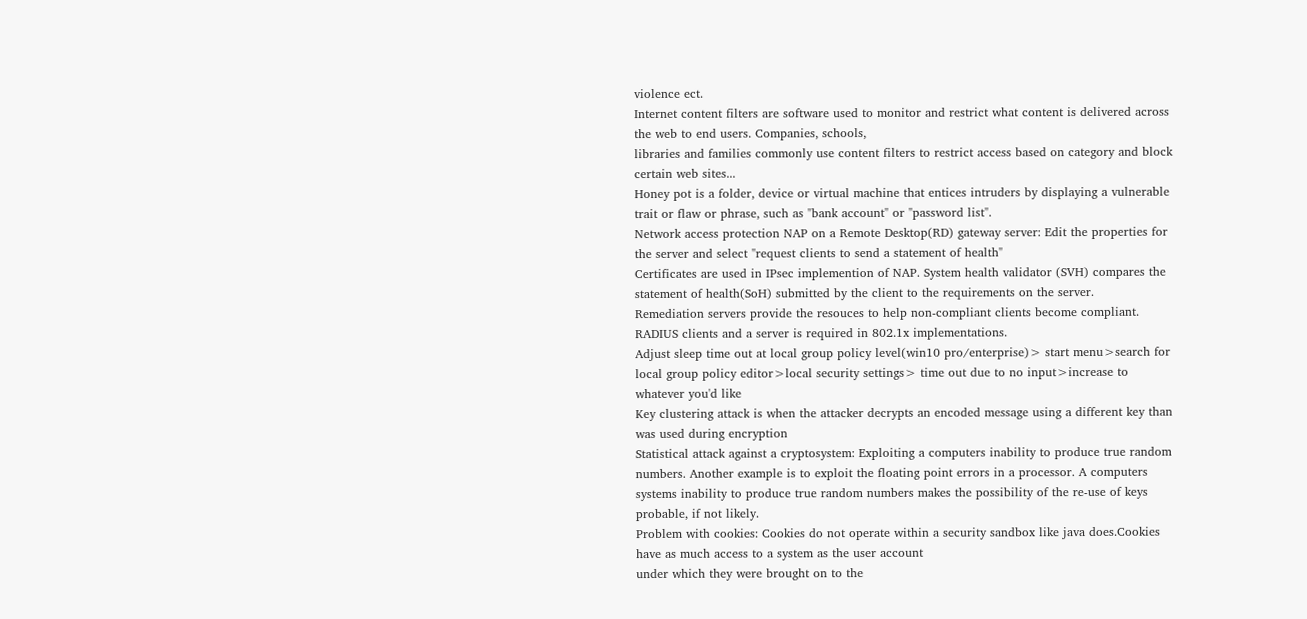violence ect.
Internet content filters are software used to monitor and restrict what content is delivered across the web to end users. Companies, schools,
libraries and families commonly use content filters to restrict access based on category and block certain web sites...
Honey pot is a folder, device or virtual machine that entices intruders by displaying a vulnerable trait or flaw or phrase, such as "bank account" or "password list".
Network access protection NAP on a Remote Desktop(RD) gateway server: Edit the properties for the server and select "request clients to send a statement of health"
Certificates are used in IPsec implemention of NAP. System health validator (SVH) compares the statement of health(SoH) submitted by the client to the requirements on the server.
Remediation servers provide the resouces to help non-compliant clients become compliant.
RADIUS clients and a server is required in 802.1x implementations.
Adjust sleep time out at local group policy level(win10 pro/enterprise)> start menu>search for local group policy editor>local security settings> time out due to no input>increase to whatever you'd like
Key clustering attack is when the attacker decrypts an encoded message using a different key than was used during encryption
Statistical attack against a cryptosystem: Exploiting a computers inability to produce true random numbers. Another example is to exploit the floating point errors in a processor. A computers systems inability to produce true random numbers makes the possibility of the re-use of keys probable, if not likely.
Problem with cookies: Cookies do not operate within a security sandbox like java does.Cookies have as much access to a system as the user account
under which they were brought on to the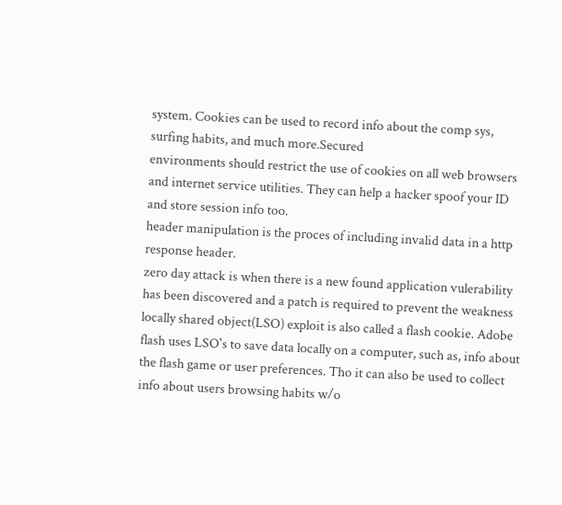system. Cookies can be used to record info about the comp sys, surfing habits, and much more.Secured
environments should restrict the use of cookies on all web browsers and internet service utilities. They can help a hacker spoof your ID and store session info too.
header manipulation is the proces of including invalid data in a http response header.
zero day attack is when there is a new found application vulerability has been discovered and a patch is required to prevent the weakness
locally shared object(LSO) exploit is also called a flash cookie. Adobe flash uses LSO's to save data locally on a computer, such as, info about the flash game or user preferences. Tho it can also be used to collect info about users browsing habits w/o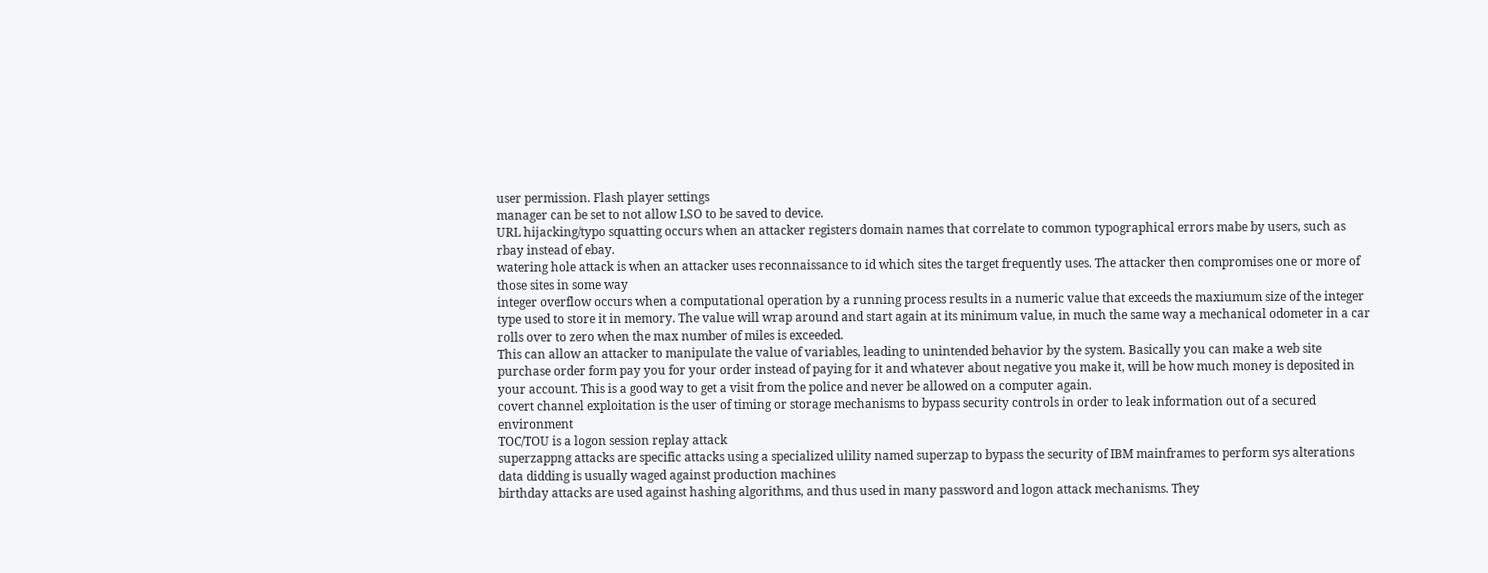user permission. Flash player settings
manager can be set to not allow LSO to be saved to device.
URL hijacking/typo squatting occurs when an attacker registers domain names that correlate to common typographical errors mabe by users, such as rbay instead of ebay.
watering hole attack is when an attacker uses reconnaissance to id which sites the target frequently uses. The attacker then compromises one or more of those sites in some way
integer overflow occurs when a computational operation by a running process results in a numeric value that exceeds the maxiumum size of the integer type used to store it in memory. The value will wrap around and start again at its minimum value, in much the same way a mechanical odometer in a car rolls over to zero when the max number of miles is exceeded.
This can allow an attacker to manipulate the value of variables, leading to unintended behavior by the system. Basically you can make a web site purchase order form pay you for your order instead of paying for it and whatever about negative you make it, will be how much money is deposited in your account. This is a good way to get a visit from the police and never be allowed on a computer again.
covert channel exploitation is the user of timing or storage mechanisms to bypass security controls in order to leak information out of a secured environment
TOC/TOU is a logon session replay attack
superzappng attacks are specific attacks using a specialized ulility named superzap to bypass the security of IBM mainframes to perform sys alterations
data didding is usually waged against production machines
birthday attacks are used against hashing algorithms, and thus used in many password and logon attack mechanisms. They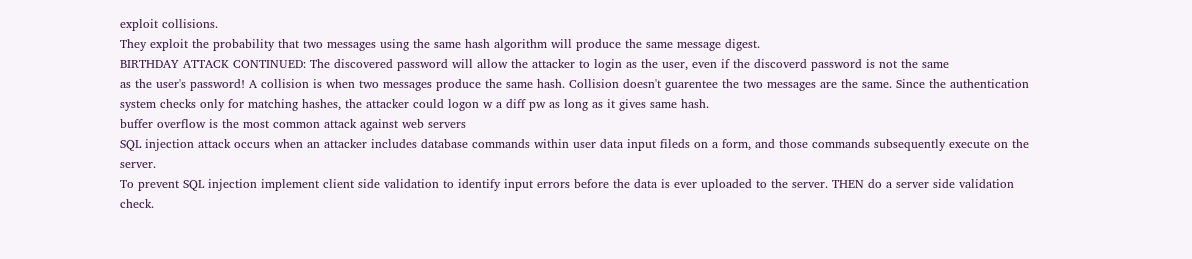exploit collisions.
They exploit the probability that two messages using the same hash algorithm will produce the same message digest.
BIRTHDAY ATTACK CONTINUED: The discovered password will allow the attacker to login as the user, even if the discoverd password is not the same
as the user's password! A collision is when two messages produce the same hash. Collision doesn't guarentee the two messages are the same. Since the authentication system checks only for matching hashes, the attacker could logon w a diff pw as long as it gives same hash.
buffer overflow is the most common attack against web servers
SQL injection attack occurs when an attacker includes database commands within user data input fileds on a form, and those commands subsequently execute on the server.
To prevent SQL injection implement client side validation to identify input errors before the data is ever uploaded to the server. THEN do a server side validation check.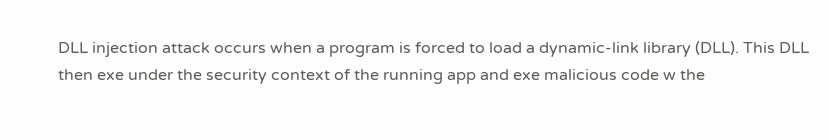DLL injection attack occurs when a program is forced to load a dynamic-link library (DLL). This DLL then exe under the security context of the running app and exe malicious code w the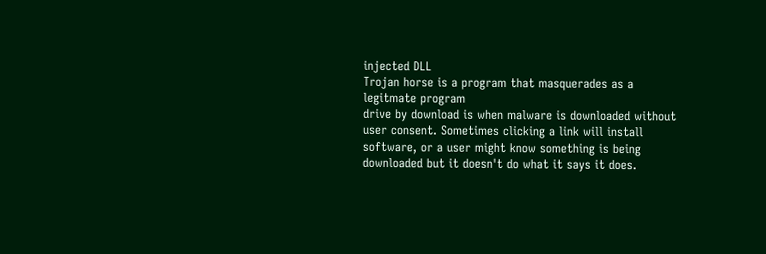injected DLL
Trojan horse is a program that masquerades as a legitmate program
drive by download is when malware is downloaded without user consent. Sometimes clicking a link will install software, or a user might know something is being downloaded but it doesn't do what it says it does.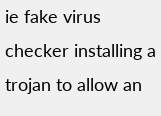ie fake virus checker installing a trojan to allow an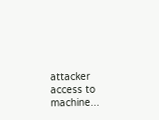attacker access to machine...